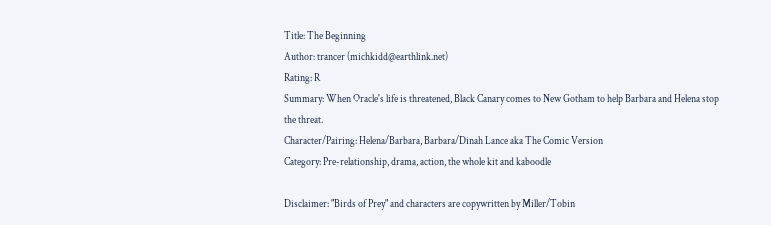Title: The Beginning
Author: trancer (michkidd@earthlink.net)
Rating: R
Summary: When Oracle's life is threatened, Black Canary comes to New Gotham to help Barbara and Helena stop the threat.
Character/Pairing: Helena/Barbara, Barbara/Dinah Lance aka The Comic Version
Category: Pre-relationship, drama, action, the whole kit and kaboodle

Disclaimer: "Birds of Prey" and characters are copywritten by Miller/Tobin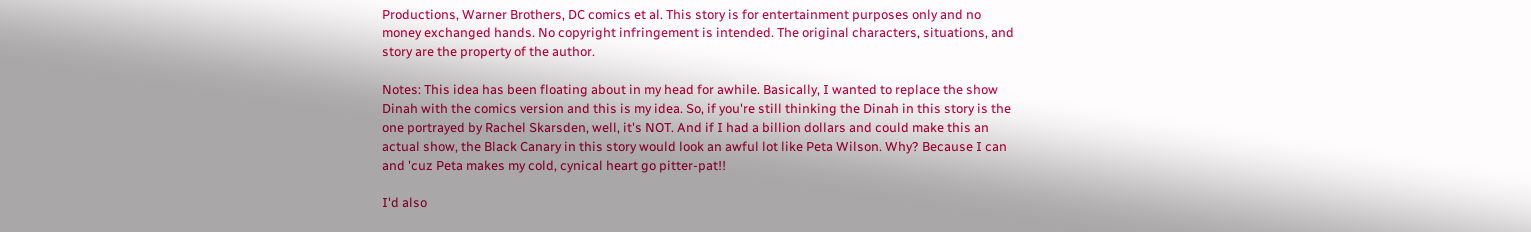Productions, Warner Brothers, DC comics et al. This story is for entertainment purposes only and no money exchanged hands. No copyright infringement is intended. The original characters, situations, and story are the property of the author.

Notes: This idea has been floating about in my head for awhile. Basically, I wanted to replace the show Dinah with the comics version and this is my idea. So, if you're still thinking the Dinah in this story is the one portrayed by Rachel Skarsden, well, it's NOT. And if I had a billion dollars and could make this an actual show, the Black Canary in this story would look an awful lot like Peta Wilson. Why? Because I can and 'cuz Peta makes my cold, cynical heart go pitter-pat!!

I'd also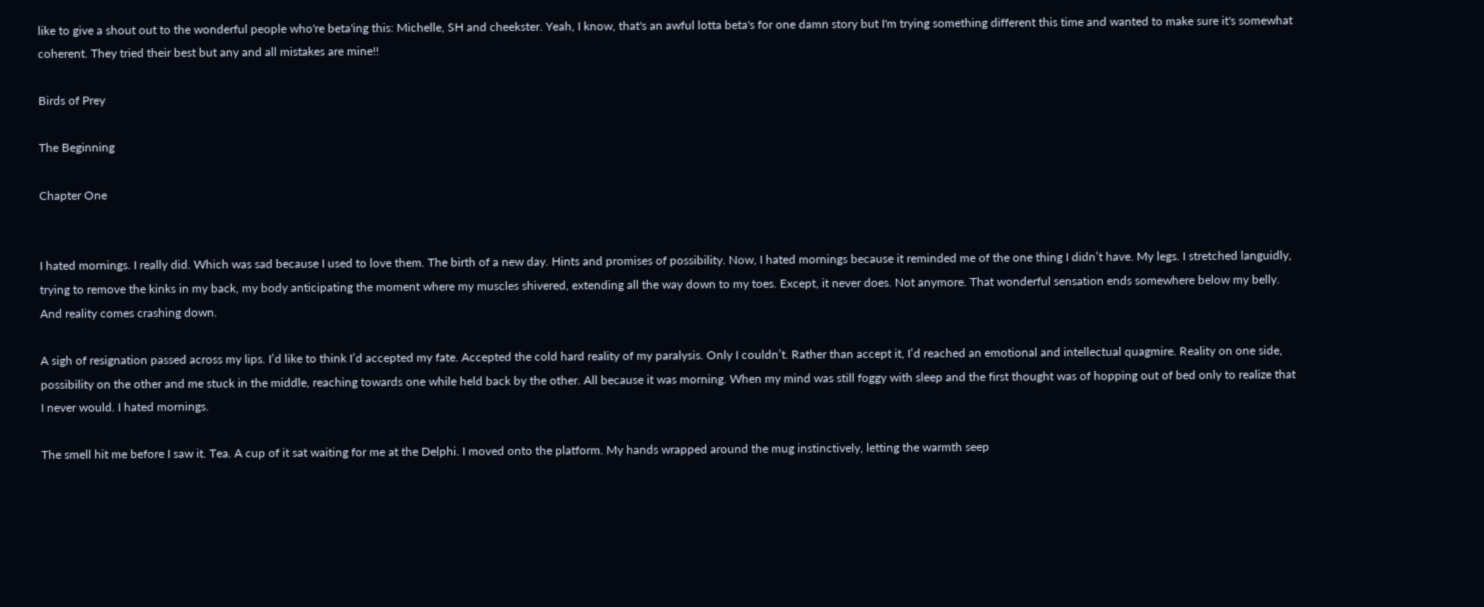like to give a shout out to the wonderful people who're beta'ing this: Michelle, SH and cheekster. Yeah, I know, that's an awful lotta beta's for one damn story but I'm trying something different this time and wanted to make sure it's somewhat coherent. They tried their best but any and all mistakes are mine!!

Birds of Prey

The Beginning

Chapter One


I hated mornings. I really did. Which was sad because I used to love them. The birth of a new day. Hints and promises of possibility. Now, I hated mornings because it reminded me of the one thing I didn’t have. My legs. I stretched languidly, trying to remove the kinks in my back, my body anticipating the moment where my muscles shivered, extending all the way down to my toes. Except, it never does. Not anymore. That wonderful sensation ends somewhere below my belly. And reality comes crashing down.

A sigh of resignation passed across my lips. I’d like to think I’d accepted my fate. Accepted the cold hard reality of my paralysis. Only I couldn’t. Rather than accept it, I’d reached an emotional and intellectual quagmire. Reality on one side, possibility on the other and me stuck in the middle, reaching towards one while held back by the other. All because it was morning. When my mind was still foggy with sleep and the first thought was of hopping out of bed only to realize that I never would. I hated mornings.

The smell hit me before I saw it. Tea. A cup of it sat waiting for me at the Delphi. I moved onto the platform. My hands wrapped around the mug instinctively, letting the warmth seep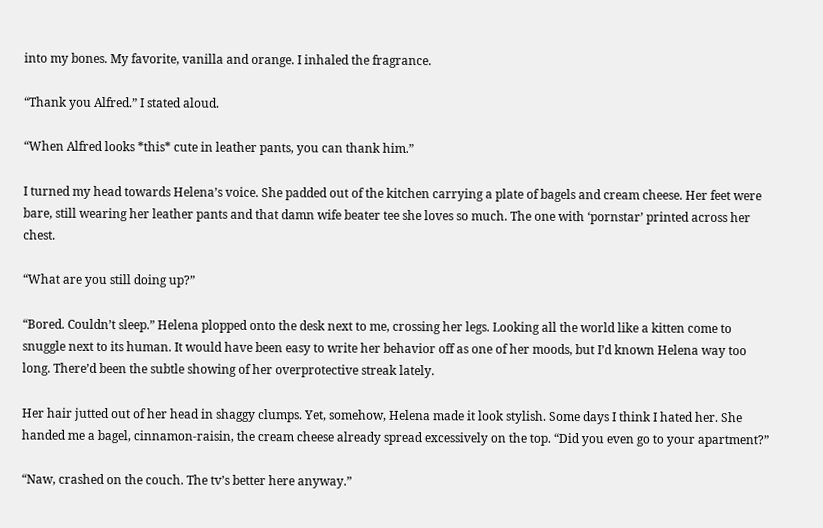into my bones. My favorite, vanilla and orange. I inhaled the fragrance.

“Thank you Alfred.” I stated aloud.

“When Alfred looks *this* cute in leather pants, you can thank him.”

I turned my head towards Helena’s voice. She padded out of the kitchen carrying a plate of bagels and cream cheese. Her feet were bare, still wearing her leather pants and that damn wife beater tee she loves so much. The one with ‘pornstar’ printed across her chest.

“What are you still doing up?”

“Bored. Couldn’t sleep.” Helena plopped onto the desk next to me, crossing her legs. Looking all the world like a kitten come to snuggle next to its human. It would have been easy to write her behavior off as one of her moods, but I’d known Helena way too long. There’d been the subtle showing of her overprotective streak lately.

Her hair jutted out of her head in shaggy clumps. Yet, somehow, Helena made it look stylish. Some days I think I hated her. She handed me a bagel, cinnamon-raisin, the cream cheese already spread excessively on the top. “Did you even go to your apartment?”

“Naw, crashed on the couch. The tv’s better here anyway.”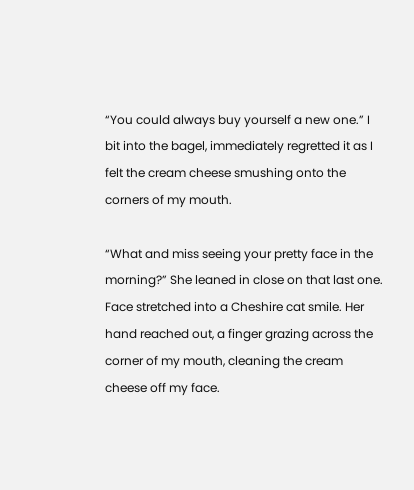“You could always buy yourself a new one.” I bit into the bagel, immediately regretted it as I felt the cream cheese smushing onto the corners of my mouth.

“What and miss seeing your pretty face in the morning?” She leaned in close on that last one. Face stretched into a Cheshire cat smile. Her hand reached out, a finger grazing across the corner of my mouth, cleaning the cream cheese off my face.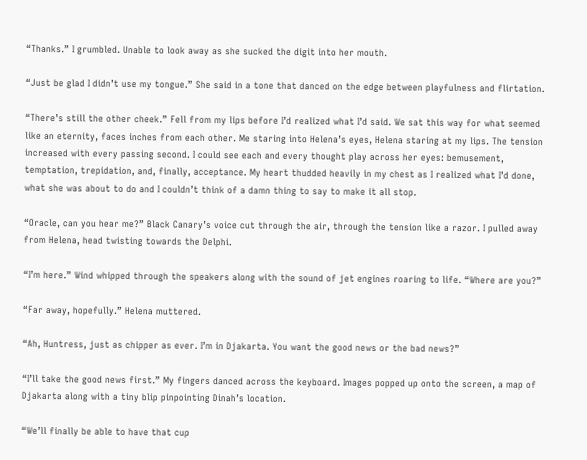“Thanks.” I grumbled. Unable to look away as she sucked the digit into her mouth.

“Just be glad I didn’t use my tongue.” She said in a tone that danced on the edge between playfulness and flirtation.

“There’s still the other cheek.” Fell from my lips before I’d realized what I’d said. We sat this way for what seemed like an eternity, faces inches from each other. Me staring into Helena’s eyes, Helena staring at my lips. The tension increased with every passing second. I could see each and every thought play across her eyes: bemusement, temptation, trepidation, and, finally, acceptance. My heart thudded heavily in my chest as I realized what I’d done, what she was about to do and I couldn’t think of a damn thing to say to make it all stop.

“Oracle, can you hear me?” Black Canary’s voice cut through the air, through the tension like a razor. I pulled away from Helena, head twisting towards the Delphi.

“I’m here.” Wind whipped through the speakers along with the sound of jet engines roaring to life. “Where are you?”

“Far away, hopefully.” Helena muttered.

“Ah, Huntress, just as chipper as ever. I’m in Djakarta. You want the good news or the bad news?”

“I’ll take the good news first.” My fingers danced across the keyboard. Images popped up onto the screen, a map of Djakarta along with a tiny blip pinpointing Dinah’s location.

“We’ll finally be able to have that cup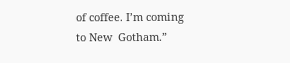of coffee. I’m coming to New  Gotham.”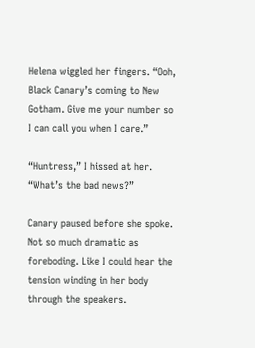Helena wiggled her fingers. “Ooh, Black Canary’s coming to New Gotham. Give me your number so I can call you when I care.”

“Huntress,” I hissed at her. “What’s the bad news?”

Canary paused before she spoke. Not so much dramatic as foreboding. Like I could hear the tension winding in her body through the speakers.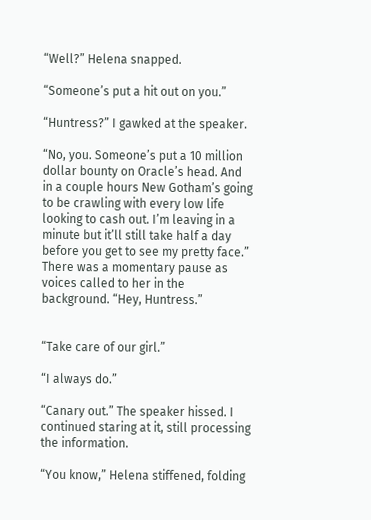“Well?” Helena snapped.

“Someone’s put a hit out on you.”

“Huntress?” I gawked at the speaker.

“No, you. Someone’s put a 10 million dollar bounty on Oracle’s head. And in a couple hours New Gotham’s going to be crawling with every low life looking to cash out. I’m leaving in a minute but it’ll still take half a day before you get to see my pretty face.” There was a momentary pause as voices called to her in the background. “Hey, Huntress.”


“Take care of our girl.”

“I always do.”

“Canary out.” The speaker hissed. I continued staring at it, still processing the information.

“You know,” Helena stiffened, folding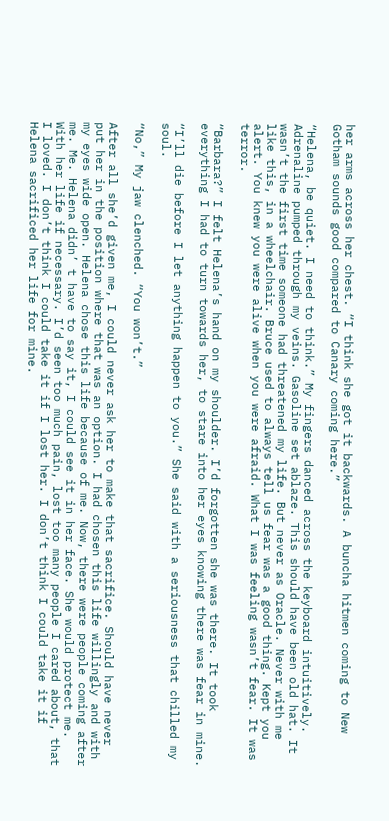her arms across her chest. “I think she got it backwards. A buncha hitmen coming to New Gotham sounds good compared to Canary coming here.”

“Helena, be quiet. I need to think.” My fingers danced across the keyboard intuitively. Adrenaline pumped through my veins. Gasoline set ablaze. This should have been old hat. It wasn’t the first time someone had threatened my life. But never as Oracle. Never with me like this, in a wheelchair. Bruce used to always tell us fear was a good thing. Kept you alert. You knew you were alive when you were afraid. What I was feeling wasn’t fear. It was terror.

“Barbara?” I felt Helena’s hand on my shoulder. I’d forgotten she was there. It took everything I had to turn towards her, to stare into her eyes knowing there was fear in mine.

“I’ll die before I let anything happen to you.” She said with a seriousness that chilled my soul.

“No,” My jaw clenched. “You won’t.”

After all she’d given me, I could never ask her to make that sacrifice. Should have never put her in the position where that was an option. I had chosen this life willingly and with my eyes wide open. Helena chose this life because of me. Now, there were people coming after me. Me. Helena didn’ t have to say it, I could see it in her face. She would protect me. With her life if necessary. I’d seen too much pain, lost too many people I cared about, that I loved. I don’t think I could take it if I lost her. I don’t think I could take it if Helena sacrificed her life for mine.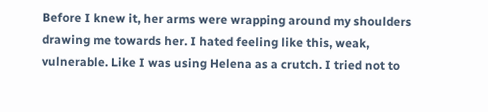Before I knew it, her arms were wrapping around my shoulders drawing me towards her. I hated feeling like this, weak, vulnerable. Like I was using Helena as a crutch. I tried not to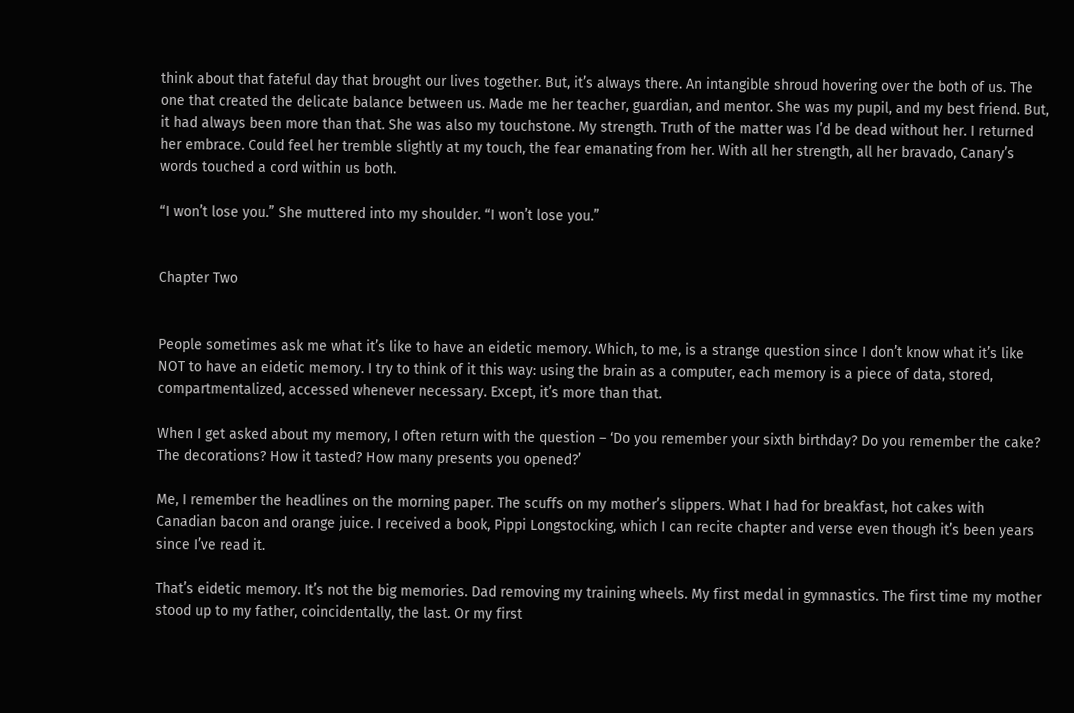think about that fateful day that brought our lives together. But, it’s always there. An intangible shroud hovering over the both of us. The one that created the delicate balance between us. Made me her teacher, guardian, and mentor. She was my pupil, and my best friend. But, it had always been more than that. She was also my touchstone. My strength. Truth of the matter was I’d be dead without her. I returned her embrace. Could feel her tremble slightly at my touch, the fear emanating from her. With all her strength, all her bravado, Canary’s words touched a cord within us both.

“I won’t lose you.” She muttered into my shoulder. “I won’t lose you.”


Chapter Two


People sometimes ask me what it’s like to have an eidetic memory. Which, to me, is a strange question since I don’t know what it’s like NOT to have an eidetic memory. I try to think of it this way: using the brain as a computer, each memory is a piece of data, stored, compartmentalized, accessed whenever necessary. Except, it’s more than that.

When I get asked about my memory, I often return with the question – ‘Do you remember your sixth birthday? Do you remember the cake? The decorations? How it tasted? How many presents you opened?’

Me, I remember the headlines on the morning paper. The scuffs on my mother’s slippers. What I had for breakfast, hot cakes with Canadian bacon and orange juice. I received a book, Pippi Longstocking, which I can recite chapter and verse even though it’s been years since I’ve read it.

That’s eidetic memory. It’s not the big memories. Dad removing my training wheels. My first medal in gymnastics. The first time my mother stood up to my father, coincidentally, the last. Or my first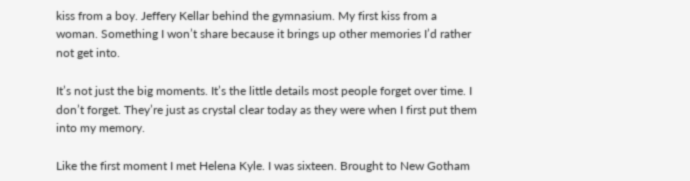kiss from a boy. Jeffery Kellar behind the gymnasium. My first kiss from a woman. Something I won’t share because it brings up other memories I’d rather not get into.

It’s not just the big moments. It’s the little details most people forget over time. I don’t forget. They’re just as crystal clear today as they were when I first put them into my memory.

Like the first moment I met Helena Kyle. I was sixteen. Brought to New Gotham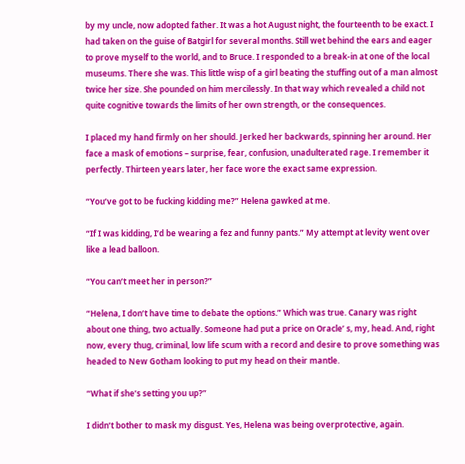by my uncle, now adopted father. It was a hot August night, the fourteenth to be exact. I had taken on the guise of Batgirl for several months. Still wet behind the ears and eager to prove myself to the world, and to Bruce. I responded to a break-in at one of the local museums. There she was. This little wisp of a girl beating the stuffing out of a man almost twice her size. She pounded on him mercilessly. In that way which revealed a child not quite cognitive towards the limits of her own strength, or the consequences.

I placed my hand firmly on her should. Jerked her backwards, spinning her around. Her face a mask of emotions – surprise, fear, confusion, unadulterated rage. I remember it perfectly. Thirteen years later, her face wore the exact same expression.

“You’ve got to be fucking kidding me?” Helena gawked at me.

“If I was kidding, I’d be wearing a fez and funny pants.” My attempt at levity went over like a lead balloon.

“You can’t meet her in person?”

“Helena, I don’t have time to debate the options.” Which was true. Canary was right about one thing, two actually. Someone had put a price on Oracle’ s, my, head. And, right now, every thug, criminal, low life scum with a record and desire to prove something was headed to New Gotham looking to put my head on their mantle.

“What if she’s setting you up?”

I didn’t bother to mask my disgust. Yes, Helena was being overprotective, again.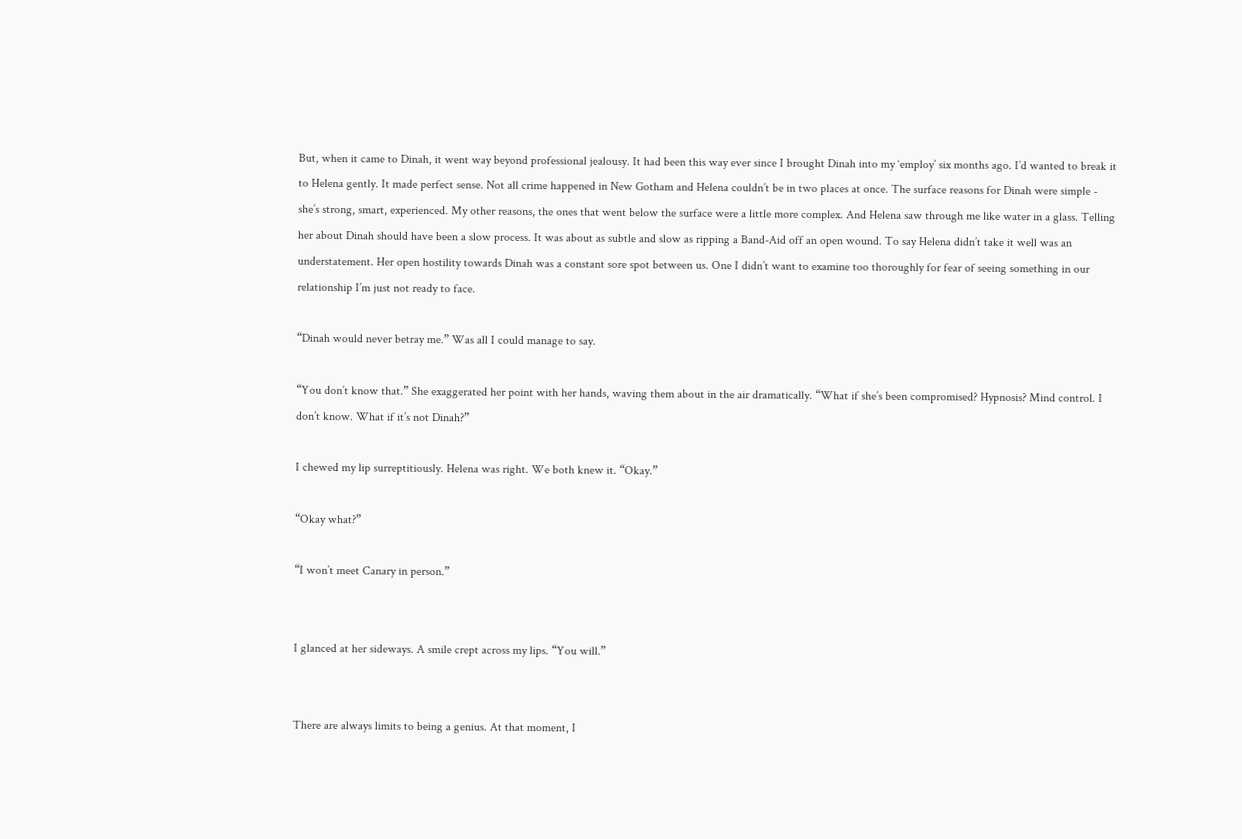But, when it came to Dinah, it went way beyond professional jealousy. It had been this way ever since I brought Dinah into my ‘employ’ six months ago. I’d wanted to break it to Helena gently. It made perfect sense. Not all crime happened in New Gotham and Helena couldn’t be in two places at once. The surface reasons for Dinah were simple - she’s strong, smart, experienced. My other reasons, the ones that went below the surface were a little more complex. And Helena saw through me like water in a glass. Telling her about Dinah should have been a slow process. It was about as subtle and slow as ripping a Band-Aid off an open wound. To say Helena didn’t take it well was an understatement. Her open hostility towards Dinah was a constant sore spot between us. One I didn’t want to examine too thoroughly for fear of seeing something in our relationship I’m just not ready to face.

“Dinah would never betray me.” Was all I could manage to say.

“You don’t know that.” She exaggerated her point with her hands, waving them about in the air dramatically. “What if she’s been compromised? Hypnosis? Mind control. I don’t know. What if it’s not Dinah?”

I chewed my lip surreptitiously. Helena was right. We both knew it. “Okay.”

“Okay what?”

“I won’t meet Canary in person.”


I glanced at her sideways. A smile crept across my lips. “You will.”


There are always limits to being a genius. At that moment, I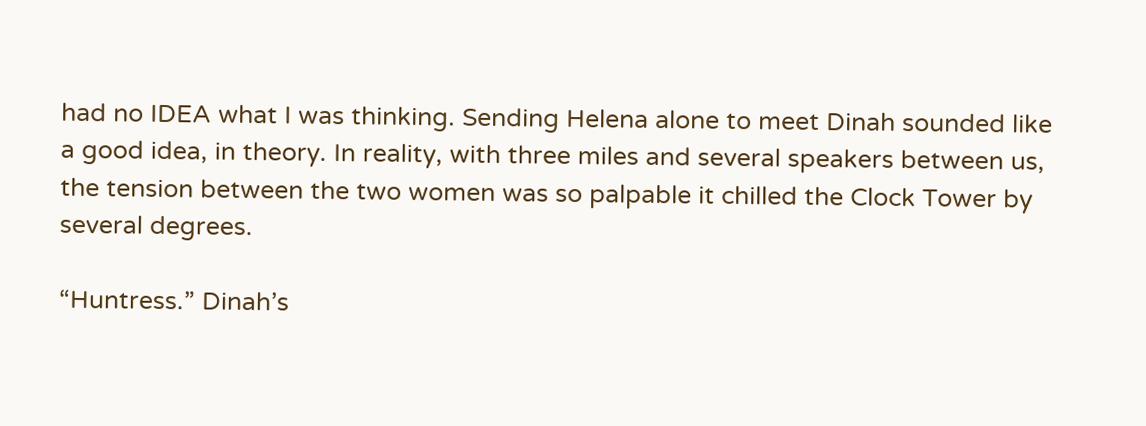had no IDEA what I was thinking. Sending Helena alone to meet Dinah sounded like a good idea, in theory. In reality, with three miles and several speakers between us, the tension between the two women was so palpable it chilled the Clock Tower by several degrees.

“Huntress.” Dinah’s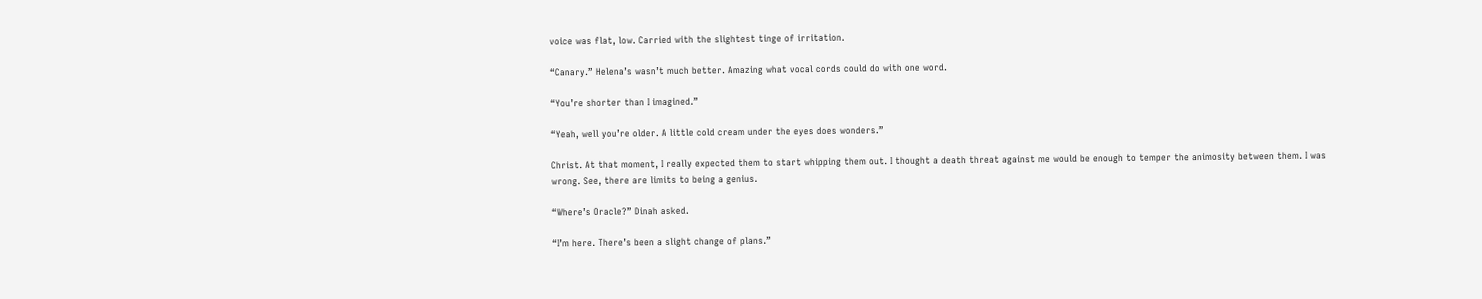voice was flat, low. Carried with the slightest tinge of irritation.

“Canary.” Helena’s wasn’t much better. Amazing what vocal cords could do with one word.

“You’re shorter than I imagined.”

“Yeah, well you’re older. A little cold cream under the eyes does wonders.”

Christ. At that moment, I really expected them to start whipping them out. I thought a death threat against me would be enough to temper the animosity between them. I was wrong. See, there are limits to being a genius.

“Where’s Oracle?” Dinah asked.

“I’m here. There’s been a slight change of plans.”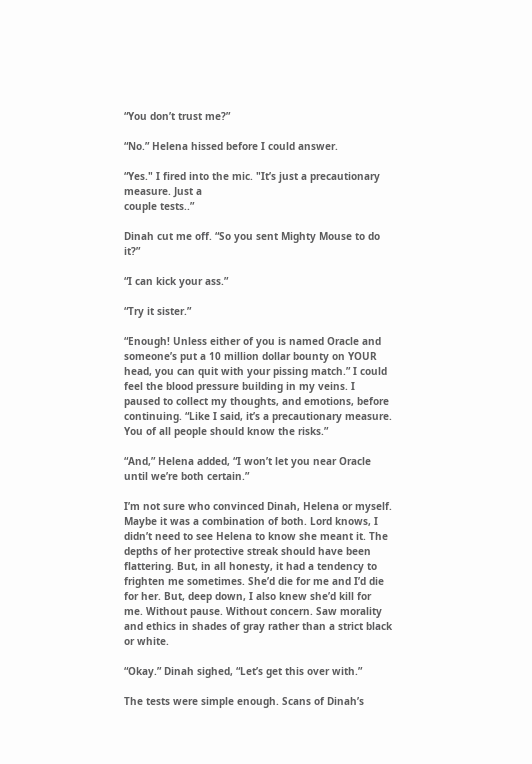“You don’t trust me?”

“No.” Helena hissed before I could answer.

“Yes." I fired into the mic. "It’s just a precautionary measure. Just a
couple tests..”

Dinah cut me off. “So you sent Mighty Mouse to do it?”

“I can kick your ass.”

“Try it sister.”

“Enough! Unless either of you is named Oracle and someone’s put a 10 million dollar bounty on YOUR head, you can quit with your pissing match.” I could feel the blood pressure building in my veins. I paused to collect my thoughts, and emotions, before continuing. “Like I said, it’s a precautionary measure. You of all people should know the risks.”

“And,” Helena added, “I won’t let you near Oracle until we’re both certain.”

I’m not sure who convinced Dinah, Helena or myself. Maybe it was a combination of both. Lord knows, I didn’t need to see Helena to know she meant it. The depths of her protective streak should have been flattering. But, in all honesty, it had a tendency to frighten me sometimes. She’d die for me and I’d die for her. But, deep down, I also knew she’d kill for me. Without pause. Without concern. Saw morality and ethics in shades of gray rather than a strict black or white.

“Okay.” Dinah sighed, “Let’s get this over with.”

The tests were simple enough. Scans of Dinah’s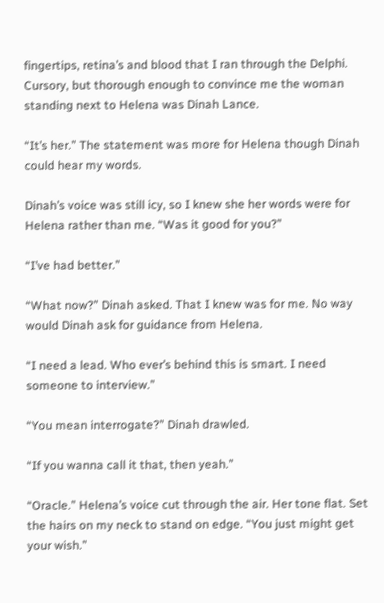fingertips, retina’s and blood that I ran through the Delphi. Cursory, but thorough enough to convince me the woman standing next to Helena was Dinah Lance.

“It’s her.” The statement was more for Helena though Dinah could hear my words.

Dinah’s voice was still icy, so I knew she her words were for Helena rather than me. “Was it good for you?”

“I’ve had better.”

“What now?” Dinah asked. That I knew was for me. No way would Dinah ask for guidance from Helena.

“I need a lead. Who ever’s behind this is smart. I need someone to interview.”

“You mean interrogate?” Dinah drawled.

“If you wanna call it that, then yeah.”

“Oracle.” Helena’s voice cut through the air. Her tone flat. Set the hairs on my neck to stand on edge. “You just might get your wish.”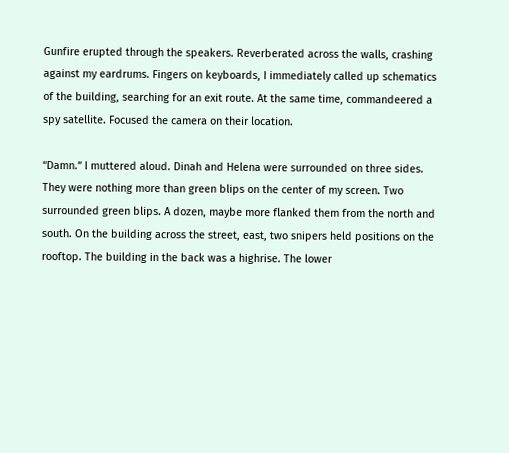Gunfire erupted through the speakers. Reverberated across the walls, crashing against my eardrums. Fingers on keyboards, I immediately called up schematics of the building, searching for an exit route. At the same time, commandeered a spy satellite. Focused the camera on their location.

“Damn.” I muttered aloud. Dinah and Helena were surrounded on three sides. They were nothing more than green blips on the center of my screen. Two surrounded green blips. A dozen, maybe more flanked them from the north and south. On the building across the street, east, two snipers held positions on the rooftop. The building in the back was a highrise. The lower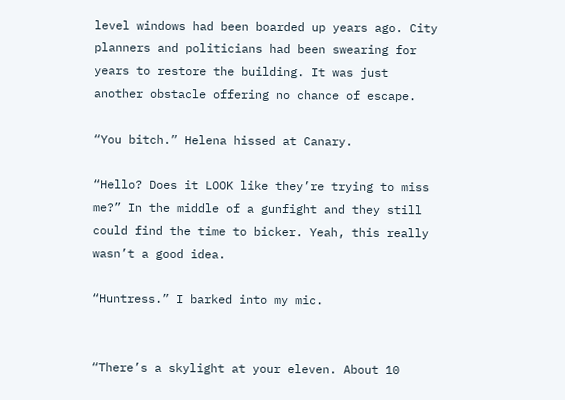level windows had been boarded up years ago. City planners and politicians had been swearing for years to restore the building. It was just another obstacle offering no chance of escape.

“You bitch.” Helena hissed at Canary.

“Hello? Does it LOOK like they’re trying to miss me?” In the middle of a gunfight and they still could find the time to bicker. Yeah, this really wasn’t a good idea.

“Huntress.” I barked into my mic.


“There’s a skylight at your eleven. About 10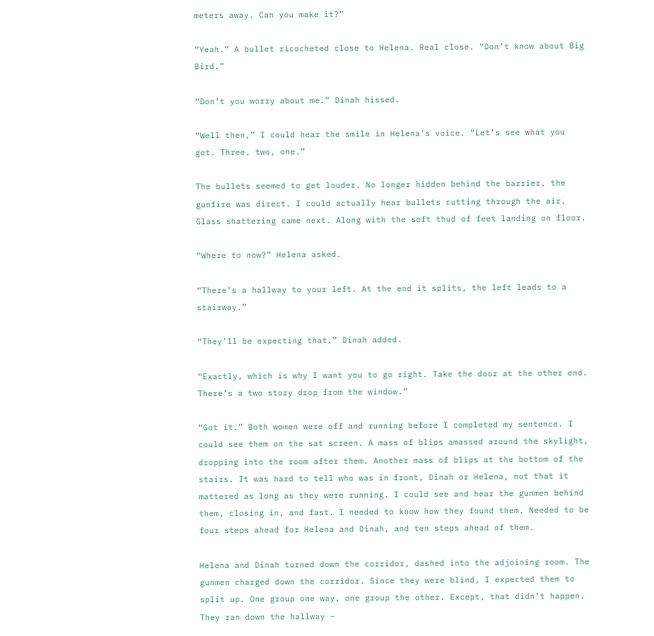meters away. Can you make it?”

“Yeah.” A bullet ricocheted close to Helena. Real close. “Don’t know about Big Bird.”

“Don’t you worry about me.” Dinah hissed.

“Well then,” I could hear the smile in Helena’s voice. “Let’s see what you got. Three, two, one.”

The bullets seemed to get louder. No longer hidden behind the barrier, the gunfire was direct. I could actually hear bullets cutting through the air. Glass shattering came next. Along with the soft thud of feet landing on floor.

“Where to now?” Helena asked.

“There’s a hallway to your left. At the end it splits, the left leads to a stairway.”

“They’ll be expecting that.” Dinah added.

“Exactly, which is why I want you to go right. Take the door at the other end. There’s a two story drop from the window.”

“Got it.” Both women were off and running before I completed my sentence. I could see them on the sat screen. A mass of blips amassed around the skylight, dropping into the room after them. Another mass of blips at the bottom of the stairs. It was hard to tell who was in front, Dinah or Helena, not that it mattered as long as they were running. I could see and hear the gunmen behind them, closing in, and fast. I needed to know how they found them. Needed to be four steps ahead for Helena and Dinah, and ten steps ahead of them.

Helena and Dinah turned down the corridor, dashed into the adjoining room. The gunmen charged down the corridor. Since they were blind, I expected them to split up. One group one way, one group the other. Except, that didn’t happen. They ran down the hallway –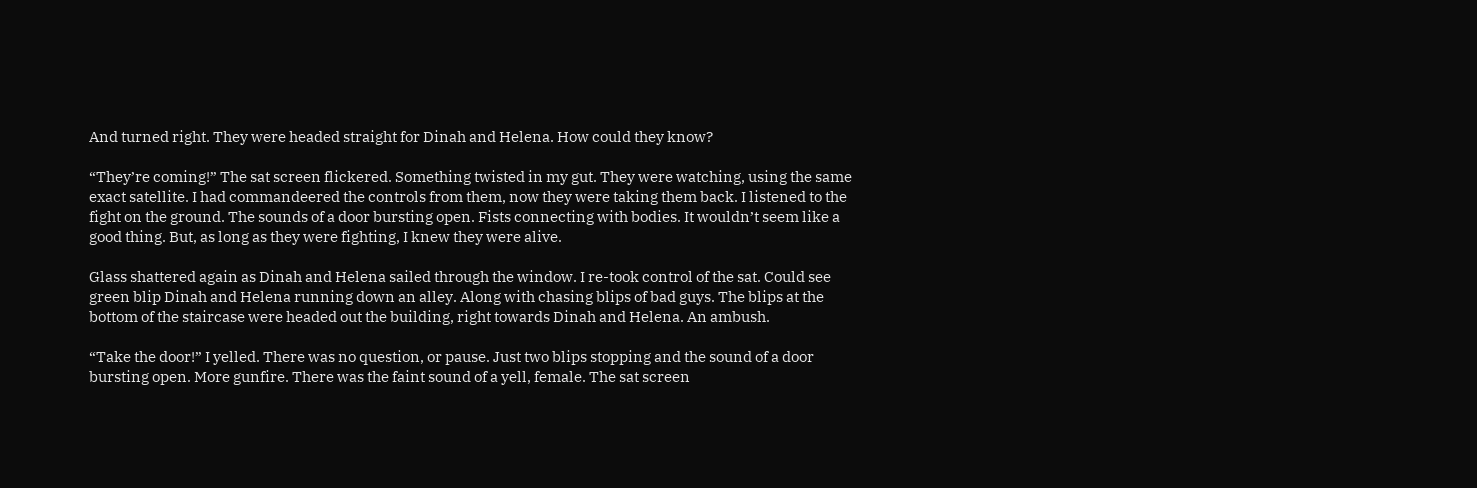And turned right. They were headed straight for Dinah and Helena. How could they know?

“They’re coming!” The sat screen flickered. Something twisted in my gut. They were watching, using the same exact satellite. I had commandeered the controls from them, now they were taking them back. I listened to the fight on the ground. The sounds of a door bursting open. Fists connecting with bodies. It wouldn’t seem like a good thing. But, as long as they were fighting, I knew they were alive.

Glass shattered again as Dinah and Helena sailed through the window. I re-took control of the sat. Could see green blip Dinah and Helena running down an alley. Along with chasing blips of bad guys. The blips at the bottom of the staircase were headed out the building, right towards Dinah and Helena. An ambush.

“Take the door!” I yelled. There was no question, or pause. Just two blips stopping and the sound of a door bursting open. More gunfire. There was the faint sound of a yell, female. The sat screen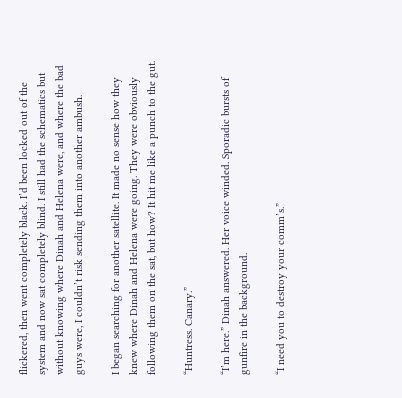flickered, then went completely black. I’d been locked out of the system and now sat completely blind. I still had the schematics but without knowing where Dinah and Helena were, and where the bad guys were, I couldn’t risk sending them into another ambush.

I began searching for another satellite. It made no sense how they knew where Dinah and Helena were going. They were obviously following them on the sat, but how? It hit me like a punch to the gut.

“Huntress. Canary.”

“I’m here.” Dinah answered. Her voice winded. Sporadic bursts of gunfire in the background.

“I need you to destroy your comm’s.”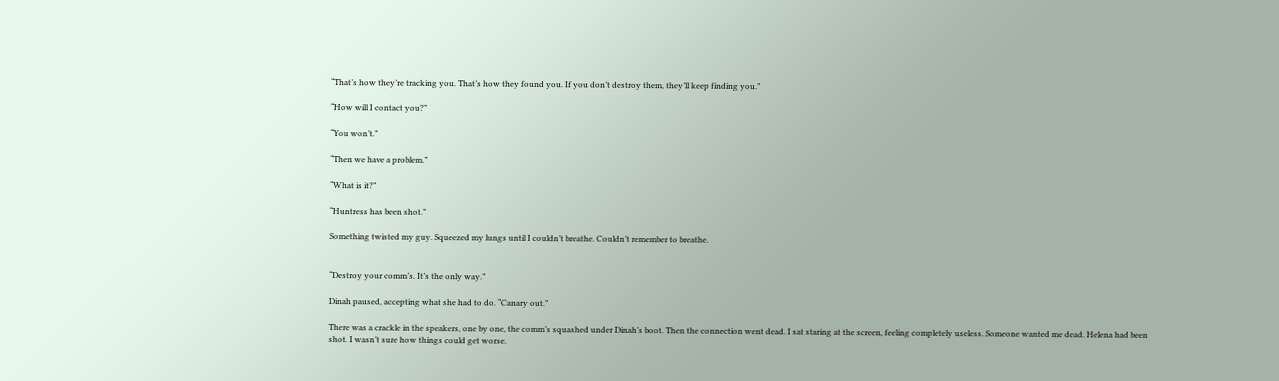“That’s how they’re tracking you. That’s how they found you. If you don’t destroy them, they’ll keep finding you.”

“How will I contact you?”

“You won’t.”

“Then we have a problem.”

“What is it?”

“Huntress has been shot.”

Something twisted my guy. Squeezed my lungs until I couldn’t breathe. Couldn’t remember to breathe.


“Destroy your comm’s. It’s the only way.”

Dinah paused, accepting what she had to do. “Canary out.”

There was a crackle in the speakers, one by one, the comm’s squashed under Dinah’s boot. Then the connection went dead. I sat staring at the screen, feeling completely useless. Someone wanted me dead. Helena had been shot. I wasn’t sure how things could get worse.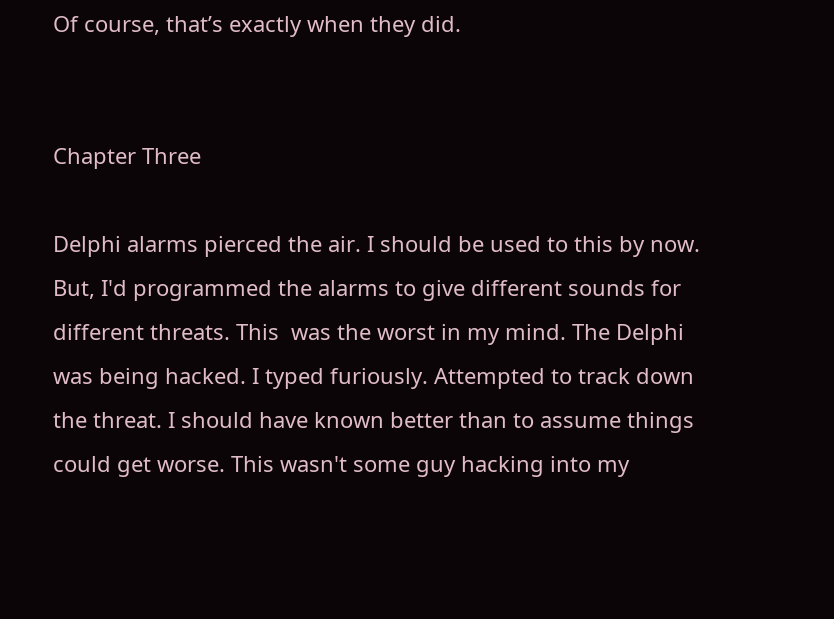Of course, that’s exactly when they did.


Chapter Three

Delphi alarms pierced the air. I should be used to this by now. But, I'd programmed the alarms to give different sounds for different threats. This  was the worst in my mind. The Delphi was being hacked. I typed furiously. Attempted to track down the threat. I should have known better than to assume things could get worse. This wasn't some guy hacking into my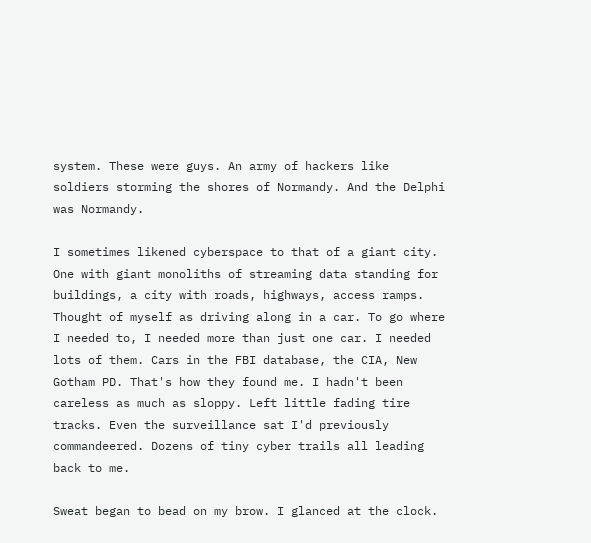system. These were guys. An army of hackers like soldiers storming the shores of Normandy. And the Delphi was Normandy.

I sometimes likened cyberspace to that of a giant city. One with giant monoliths of streaming data standing for buildings, a city with roads, highways, access ramps. Thought of myself as driving along in a car. To go where I needed to, I needed more than just one car. I needed lots of them. Cars in the FBI database, the CIA, New Gotham PD. That's how they found me. I hadn't been careless as much as sloppy. Left little fading tire tracks. Even the surveillance sat I'd previously commandeered. Dozens of tiny cyber trails all leading back to me.

Sweat began to bead on my brow. I glanced at the clock.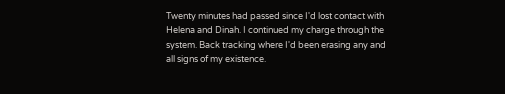Twenty minutes had passed since I'd lost contact with Helena and Dinah. I continued my charge through the system. Back tracking where I'd been erasing any and all signs of my existence.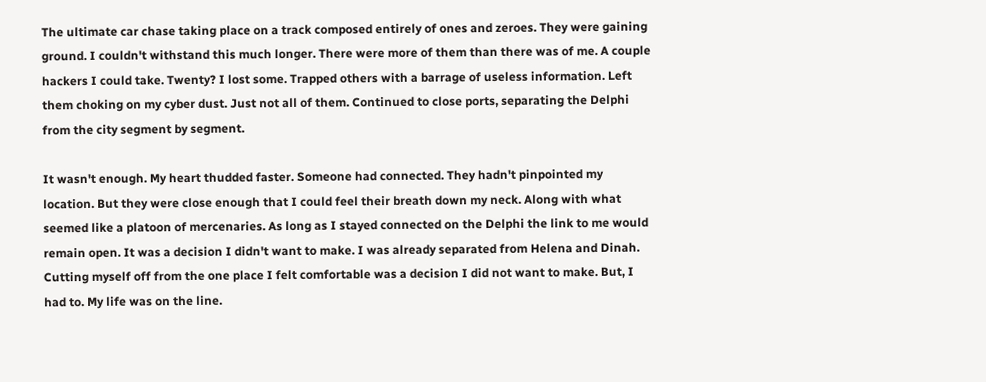The ultimate car chase taking place on a track composed entirely of ones and zeroes. They were gaining ground. I couldn't withstand this much longer. There were more of them than there was of me. A couple hackers I could take. Twenty? I lost some. Trapped others with a barrage of useless information. Left them choking on my cyber dust. Just not all of them. Continued to close ports, separating the Delphi from the city segment by segment.

It wasn't enough. My heart thudded faster. Someone had connected. They hadn't pinpointed my location. But they were close enough that I could feel their breath down my neck. Along with what seemed like a platoon of mercenaries. As long as I stayed connected on the Delphi the link to me would remain open. It was a decision I didn't want to make. I was already separated from Helena and Dinah. Cutting myself off from the one place I felt comfortable was a decision I did not want to make. But, I had to. My life was on the line.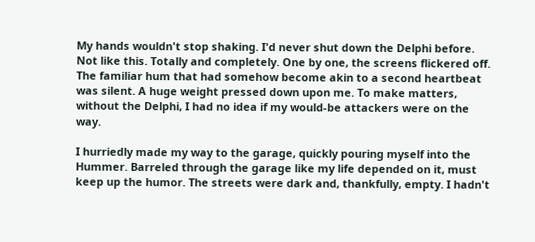My hands wouldn't stop shaking. I'd never shut down the Delphi before. Not like this. Totally and completely. One by one, the screens flickered off. The familiar hum that had somehow become akin to a second heartbeat was silent. A huge weight pressed down upon me. To make matters, without the Delphi, I had no idea if my would-be attackers were on the way.

I hurriedly made my way to the garage, quickly pouring myself into the Hummer. Barreled through the garage like my life depended on it, must keep up the humor. The streets were dark and, thankfully, empty. I hadn't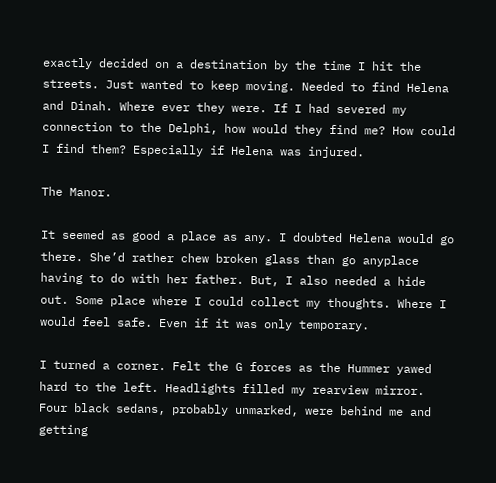exactly decided on a destination by the time I hit the streets. Just wanted to keep moving. Needed to find Helena and Dinah. Where ever they were. If I had severed my connection to the Delphi, how would they find me? How could I find them? Especially if Helena was injured.

The Manor.

It seemed as good a place as any. I doubted Helena would go there. She’d rather chew broken glass than go anyplace having to do with her father. But, I also needed a hide out. Some place where I could collect my thoughts. Where I would feel safe. Even if it was only temporary.

I turned a corner. Felt the G forces as the Hummer yawed hard to the left. Headlights filled my rearview mirror. Four black sedans, probably unmarked, were behind me and getting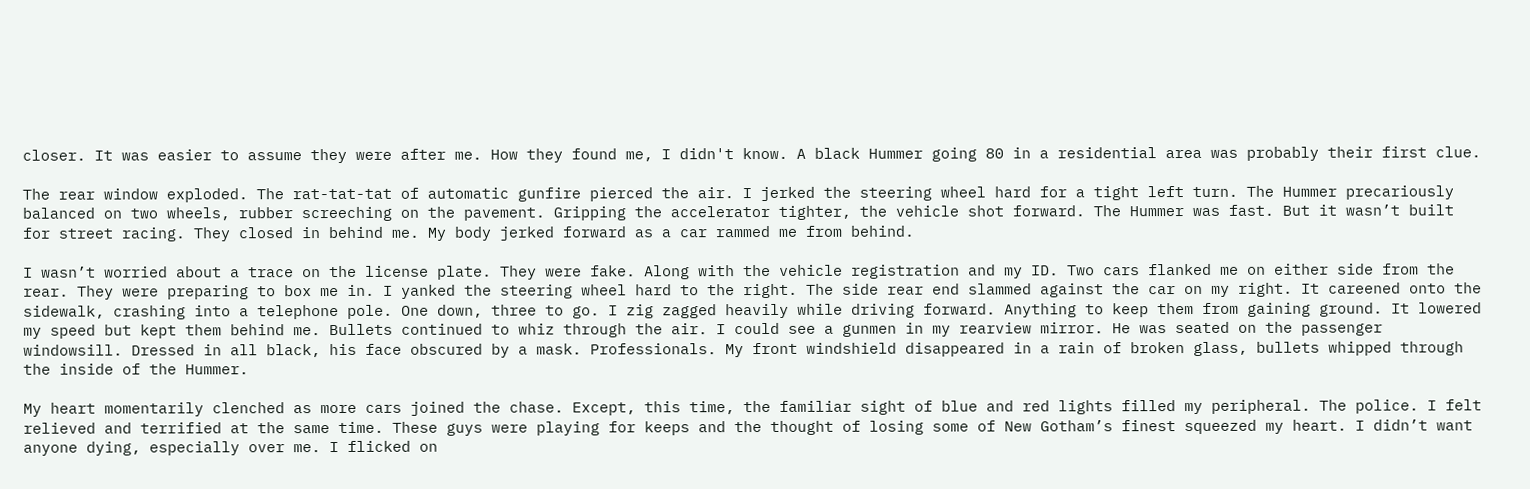closer. It was easier to assume they were after me. How they found me, I didn't know. A black Hummer going 80 in a residential area was probably their first clue.

The rear window exploded. The rat-tat-tat of automatic gunfire pierced the air. I jerked the steering wheel hard for a tight left turn. The Hummer precariously balanced on two wheels, rubber screeching on the pavement. Gripping the accelerator tighter, the vehicle shot forward. The Hummer was fast. But it wasn’t built for street racing. They closed in behind me. My body jerked forward as a car rammed me from behind.

I wasn’t worried about a trace on the license plate. They were fake. Along with the vehicle registration and my ID. Two cars flanked me on either side from the rear. They were preparing to box me in. I yanked the steering wheel hard to the right. The side rear end slammed against the car on my right. It careened onto the sidewalk, crashing into a telephone pole. One down, three to go. I zig zagged heavily while driving forward. Anything to keep them from gaining ground. It lowered my speed but kept them behind me. Bullets continued to whiz through the air. I could see a gunmen in my rearview mirror. He was seated on the passenger windowsill. Dressed in all black, his face obscured by a mask. Professionals. My front windshield disappeared in a rain of broken glass, bullets whipped through the inside of the Hummer.

My heart momentarily clenched as more cars joined the chase. Except, this time, the familiar sight of blue and red lights filled my peripheral. The police. I felt relieved and terrified at the same time. These guys were playing for keeps and the thought of losing some of New Gotham’s finest squeezed my heart. I didn’t want anyone dying, especially over me. I flicked on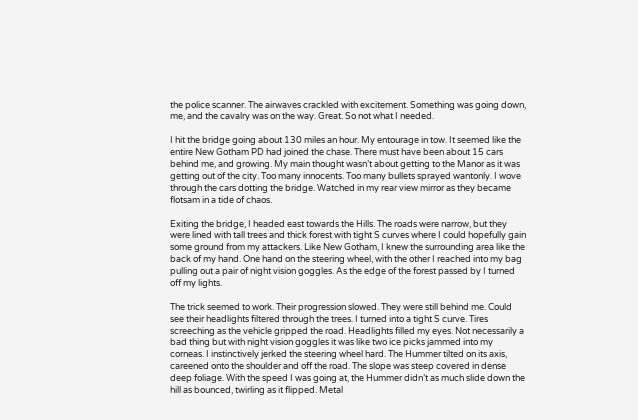the police scanner. The airwaves crackled with excitement. Something was going down, me, and the cavalry was on the way. Great. So not what I needed.

I hit the bridge going about 130 miles an hour. My entourage in tow. It seemed like the entire New Gotham PD had joined the chase. There must have been about 15 cars behind me, and growing. My main thought wasn’t about getting to the Manor as it was getting out of the city. Too many innocents. Too many bullets sprayed wantonly. I wove through the cars dotting the bridge. Watched in my rear view mirror as they became flotsam in a tide of chaos.

Exiting the bridge, I headed east towards the Hills. The roads were narrow, but they were lined with tall trees and thick forest with tight S curves where I could hopefully gain some ground from my attackers. Like New Gotham, I knew the surrounding area like the back of my hand. One hand on the steering wheel, with the other I reached into my bag pulling out a pair of night vision goggles. As the edge of the forest passed by I turned off my lights.

The trick seemed to work. Their progression slowed. They were still behind me. Could see their headlights filtered through the trees. I turned into a tight S curve. Tires screeching as the vehicle gripped the road. Headlights filled my eyes. Not necessarily a bad thing but with night vision goggles it was like two ice picks jammed into my corneas. I instinctively jerked the steering wheel hard. The Hummer tilted on its axis, careened onto the shoulder and off the road. The slope was steep covered in dense deep foliage. With the speed I was going at, the Hummer didn’t as much slide down the hill as bounced, twirling as it flipped. Metal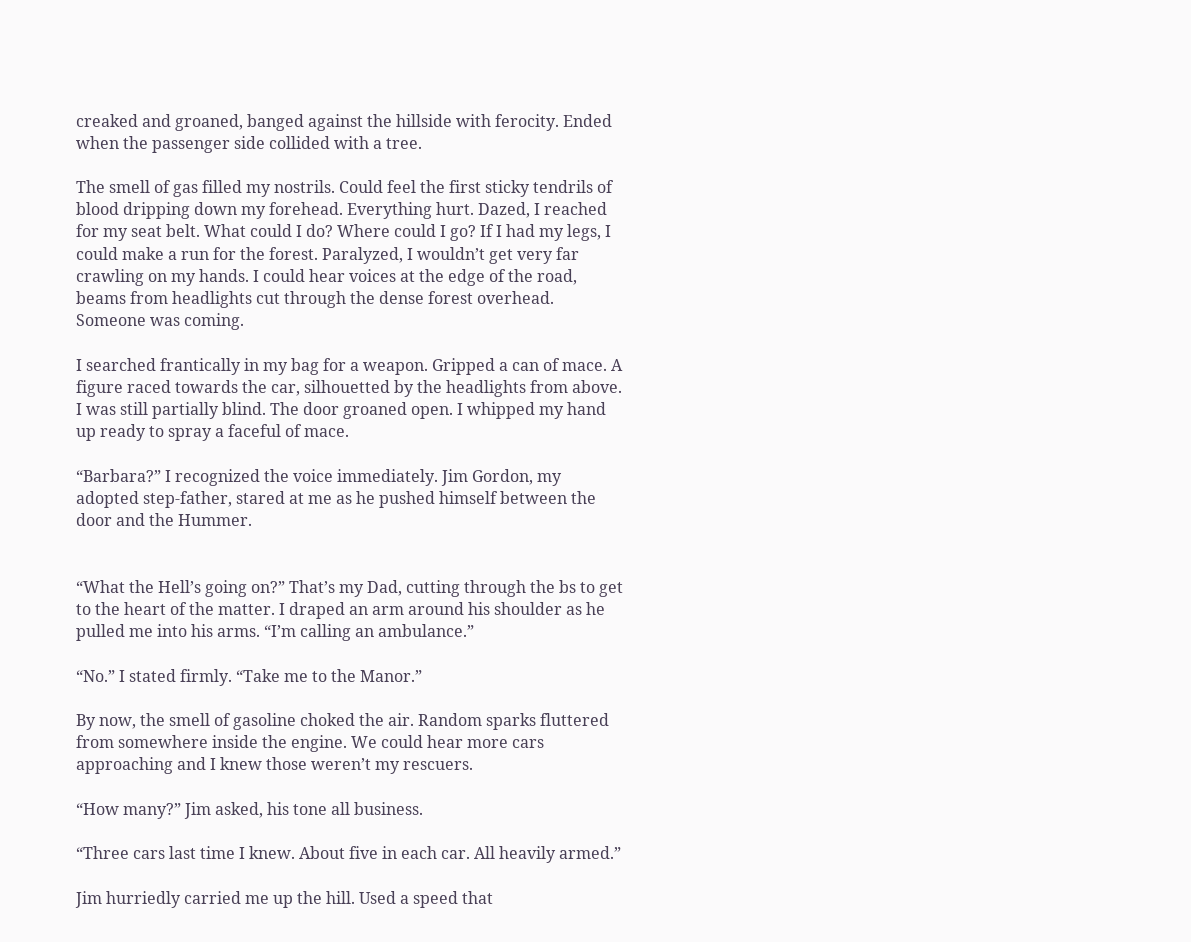creaked and groaned, banged against the hillside with ferocity. Ended when the passenger side collided with a tree.

The smell of gas filled my nostrils. Could feel the first sticky tendrils of blood dripping down my forehead. Everything hurt. Dazed, I reached for my seat belt. What could I do? Where could I go? If I had my legs, I could make a run for the forest. Paralyzed, I wouldn’t get very far crawling on my hands. I could hear voices at the edge of the road, beams from headlights cut through the dense forest overhead. Someone was coming.

I searched frantically in my bag for a weapon. Gripped a can of mace. A figure raced towards the car, silhouetted by the headlights from above. I was still partially blind. The door groaned open. I whipped my hand up ready to spray a faceful of mace.

“Barbara?” I recognized the voice immediately. Jim Gordon, my adopted step-father, stared at me as he pushed himself between the door and the Hummer.


“What the Hell’s going on?” That’s my Dad, cutting through the bs to get to the heart of the matter. I draped an arm around his shoulder as he pulled me into his arms. “I’m calling an ambulance.”

“No.” I stated firmly. “Take me to the Manor.”

By now, the smell of gasoline choked the air. Random sparks fluttered from somewhere inside the engine. We could hear more cars approaching and I knew those weren’t my rescuers.

“How many?” Jim asked, his tone all business.

“Three cars last time I knew. About five in each car. All heavily armed.”

Jim hurriedly carried me up the hill. Used a speed that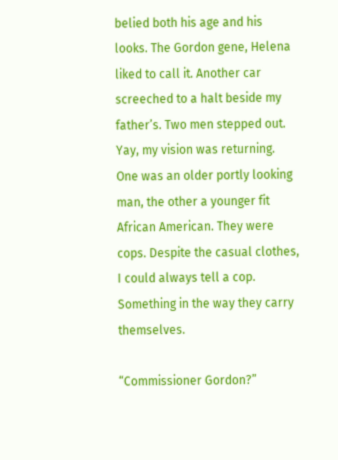belied both his age and his looks. The Gordon gene, Helena liked to call it. Another car screeched to a halt beside my father’s. Two men stepped out. Yay, my vision was returning. One was an older portly looking man, the other a younger fit African American. They were cops. Despite the casual clothes, I could always tell a cop. Something in the way they carry themselves.

“Commissioner Gordon?”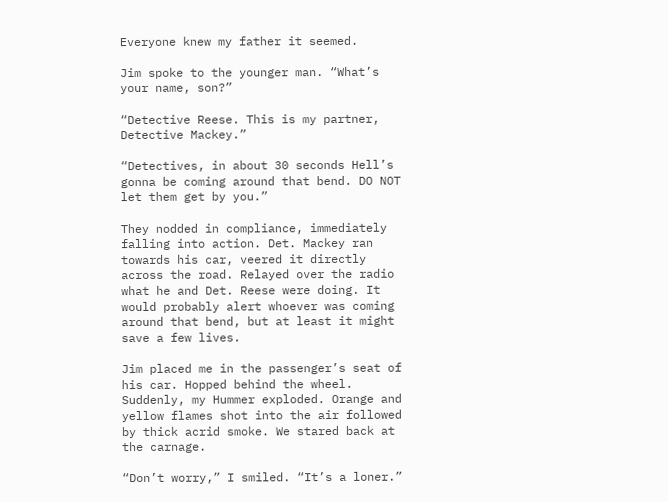Everyone knew my father it seemed.

Jim spoke to the younger man. “What’s your name, son?”

“Detective Reese. This is my partner, Detective Mackey.”

“Detectives, in about 30 seconds Hell’s gonna be coming around that bend. DO NOT let them get by you.”

They nodded in compliance, immediately falling into action. Det. Mackey ran towards his car, veered it directly across the road. Relayed over the radio what he and Det. Reese were doing. It would probably alert whoever was coming around that bend, but at least it might save a few lives.

Jim placed me in the passenger’s seat of his car. Hopped behind the wheel. Suddenly, my Hummer exploded. Orange and yellow flames shot into the air followed by thick acrid smoke. We stared back at the carnage.

“Don’t worry,” I smiled. “It’s a loner.”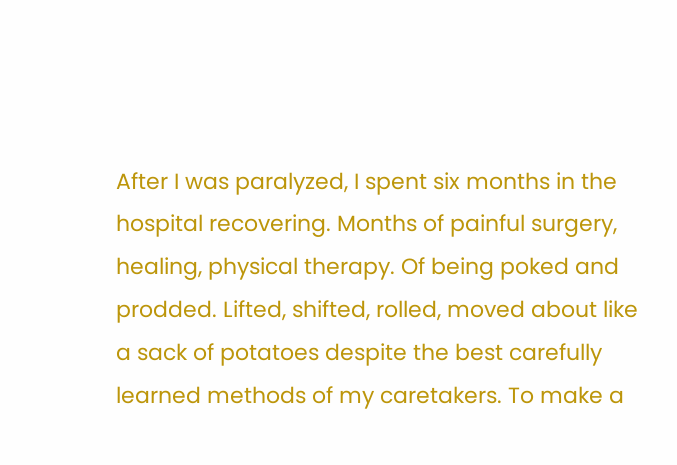After I was paralyzed, I spent six months in the hospital recovering. Months of painful surgery, healing, physical therapy. Of being poked and prodded. Lifted, shifted, rolled, moved about like a sack of potatoes despite the best carefully learned methods of my caretakers. To make a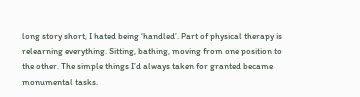long story short, I hated being ‘handled’. Part of physical therapy is relearning everything. Sitting, bathing, moving from one position to the other. The simple things I’d always taken for granted became monumental tasks.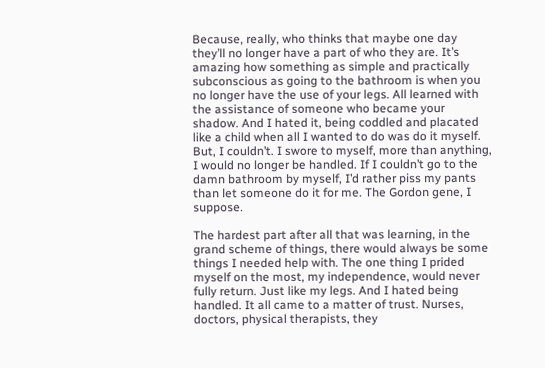Because, really, who thinks that maybe one day they’ll no longer have a part of who they are. It’s amazing how something as simple and practically subconscious as going to the bathroom is when you no longer have the use of your legs. All learned with the assistance of someone who became your shadow. And I hated it, being coddled and placated like a child when all I wanted to do was do it myself. But, I couldn’t. I swore to myself, more than anything, I would no longer be handled. If I couldn’t go to the damn bathroom by myself, I’d rather piss my pants than let someone do it for me. The Gordon gene, I suppose.

The hardest part after all that was learning, in the grand scheme of things, there would always be some things I needed help with. The one thing I prided myself on the most, my independence, would never fully return. Just like my legs. And I hated being handled. It all came to a matter of trust. Nurses, doctors, physical therapists, they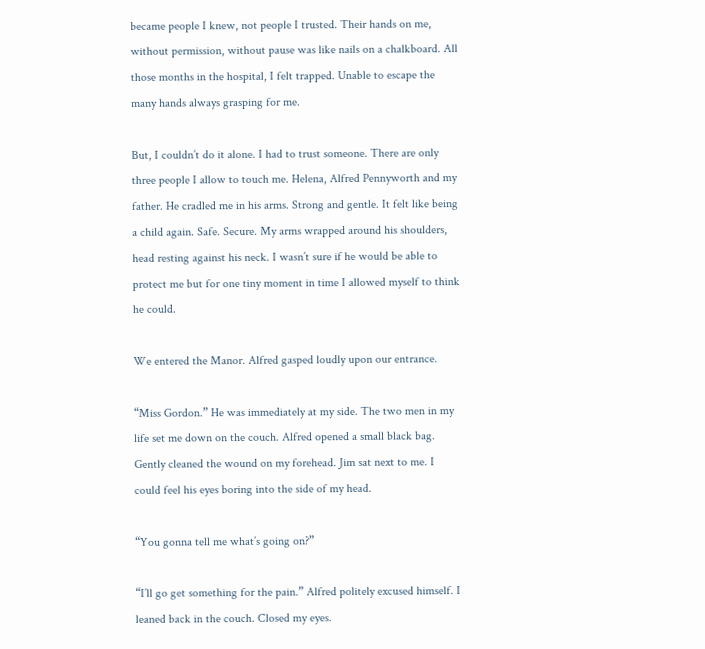became people I knew, not people I trusted. Their hands on me, without permission, without pause was like nails on a chalkboard. All those months in the hospital, I felt trapped. Unable to escape the many hands always grasping for me.

But, I couldn’t do it alone. I had to trust someone. There are only three people I allow to touch me. Helena, Alfred Pennyworth and my father. He cradled me in his arms. Strong and gentle. It felt like being a child again. Safe. Secure. My arms wrapped around his shoulders, head resting against his neck. I wasn’t sure if he would be able to protect me but for one tiny moment in time I allowed myself to think he could.

We entered the Manor. Alfred gasped loudly upon our entrance.

“Miss Gordon.” He was immediately at my side. The two men in my life set me down on the couch. Alfred opened a small black bag. Gently cleaned the wound on my forehead. Jim sat next to me. I could feel his eyes boring into the side of my head.

“You gonna tell me what’s going on?”

“I’ll go get something for the pain.” Alfred politely excused himself. I leaned back in the couch. Closed my eyes.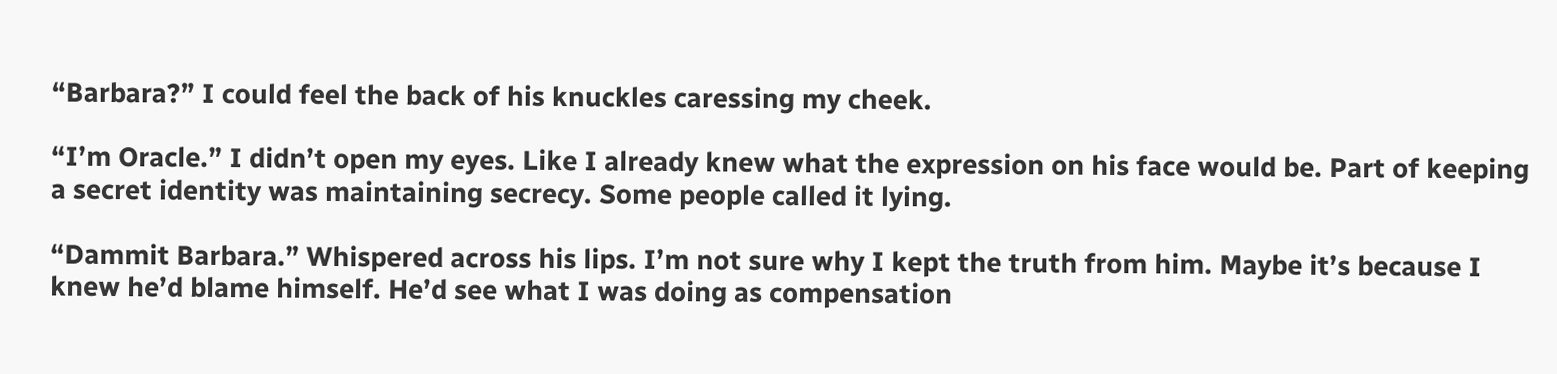“Barbara?” I could feel the back of his knuckles caressing my cheek.

“I’m Oracle.” I didn’t open my eyes. Like I already knew what the expression on his face would be. Part of keeping a secret identity was maintaining secrecy. Some people called it lying.

“Dammit Barbara.” Whispered across his lips. I’m not sure why I kept the truth from him. Maybe it’s because I knew he’d blame himself. He’d see what I was doing as compensation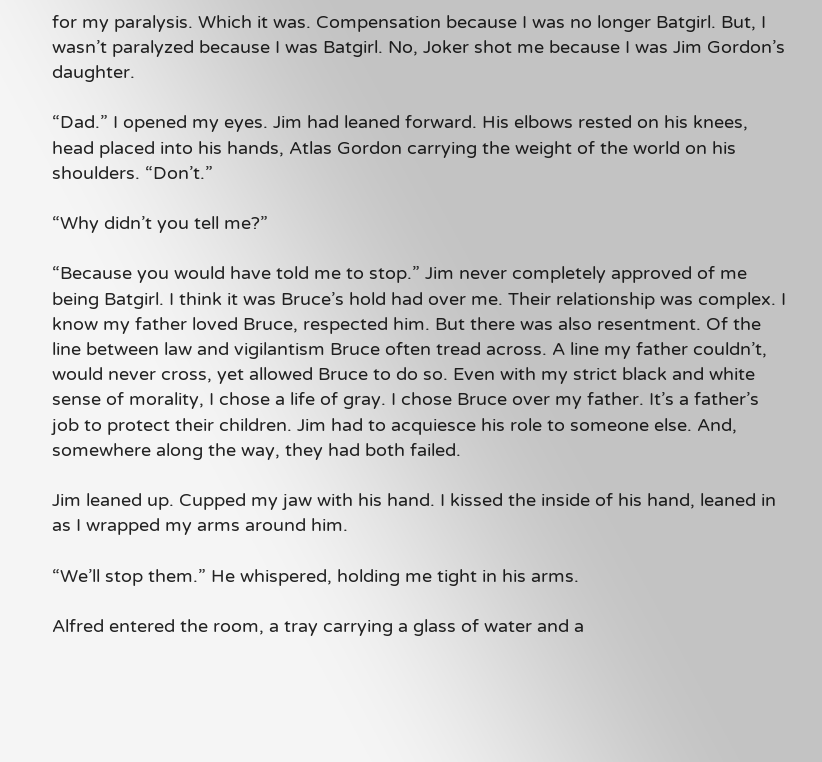for my paralysis. Which it was. Compensation because I was no longer Batgirl. But, I wasn’t paralyzed because I was Batgirl. No, Joker shot me because I was Jim Gordon’s daughter.

“Dad.” I opened my eyes. Jim had leaned forward. His elbows rested on his knees, head placed into his hands, Atlas Gordon carrying the weight of the world on his shoulders. “Don’t.”

“Why didn’t you tell me?”

“Because you would have told me to stop.” Jim never completely approved of me being Batgirl. I think it was Bruce’s hold had over me. Their relationship was complex. I know my father loved Bruce, respected him. But there was also resentment. Of the line between law and vigilantism Bruce often tread across. A line my father couldn’t, would never cross, yet allowed Bruce to do so. Even with my strict black and white sense of morality, I chose a life of gray. I chose Bruce over my father. It’s a father’s job to protect their children. Jim had to acquiesce his role to someone else. And, somewhere along the way, they had both failed.

Jim leaned up. Cupped my jaw with his hand. I kissed the inside of his hand, leaned in as I wrapped my arms around him.

“We’ll stop them.” He whispered, holding me tight in his arms.

Alfred entered the room, a tray carrying a glass of water and a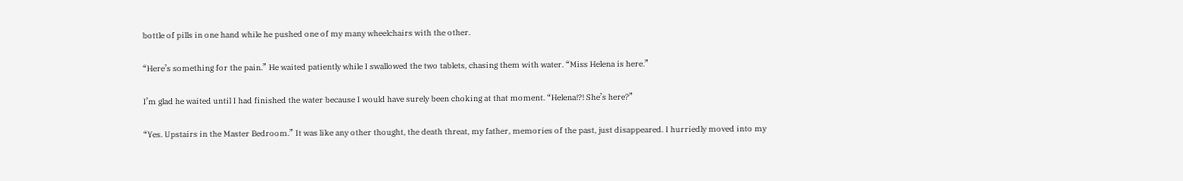bottle of pills in one hand while he pushed one of my many wheelchairs with the other.

“Here’s something for the pain.” He waited patiently while I swallowed the two tablets, chasing them with water. “Miss Helena is here.”

I’m glad he waited until I had finished the water because I would have surely been choking at that moment. “Helena!?! She’s here?”

“Yes. Upstairs in the Master Bedroom.” It was like any other thought, the death threat, my father, memories of the past, just disappeared. I hurriedly moved into my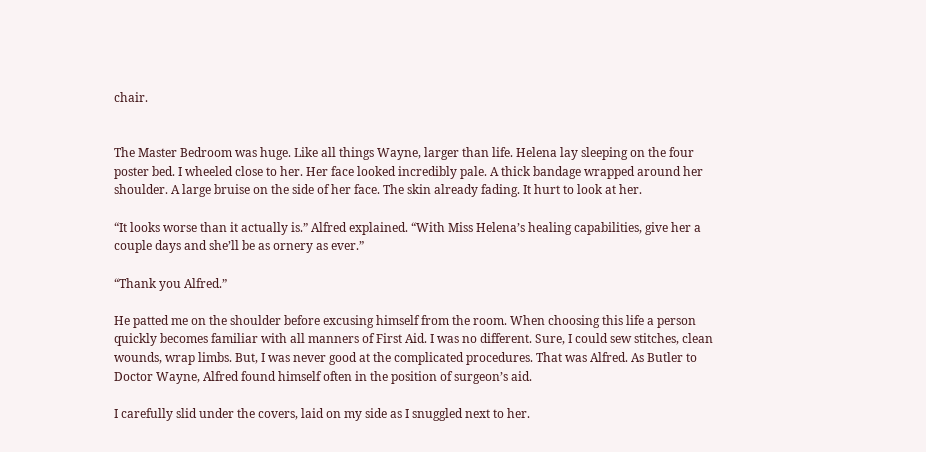chair.


The Master Bedroom was huge. Like all things Wayne, larger than life. Helena lay sleeping on the four poster bed. I wheeled close to her. Her face looked incredibly pale. A thick bandage wrapped around her shoulder. A large bruise on the side of her face. The skin already fading. It hurt to look at her.

“It looks worse than it actually is.” Alfred explained. “With Miss Helena’s healing capabilities, give her a couple days and she’ll be as ornery as ever.”

“Thank you Alfred.”

He patted me on the shoulder before excusing himself from the room. When choosing this life a person quickly becomes familiar with all manners of First Aid. I was no different. Sure, I could sew stitches, clean wounds, wrap limbs. But, I was never good at the complicated procedures. That was Alfred. As Butler to Doctor Wayne, Alfred found himself often in the position of surgeon’s aid.

I carefully slid under the covers, laid on my side as I snuggled next to her.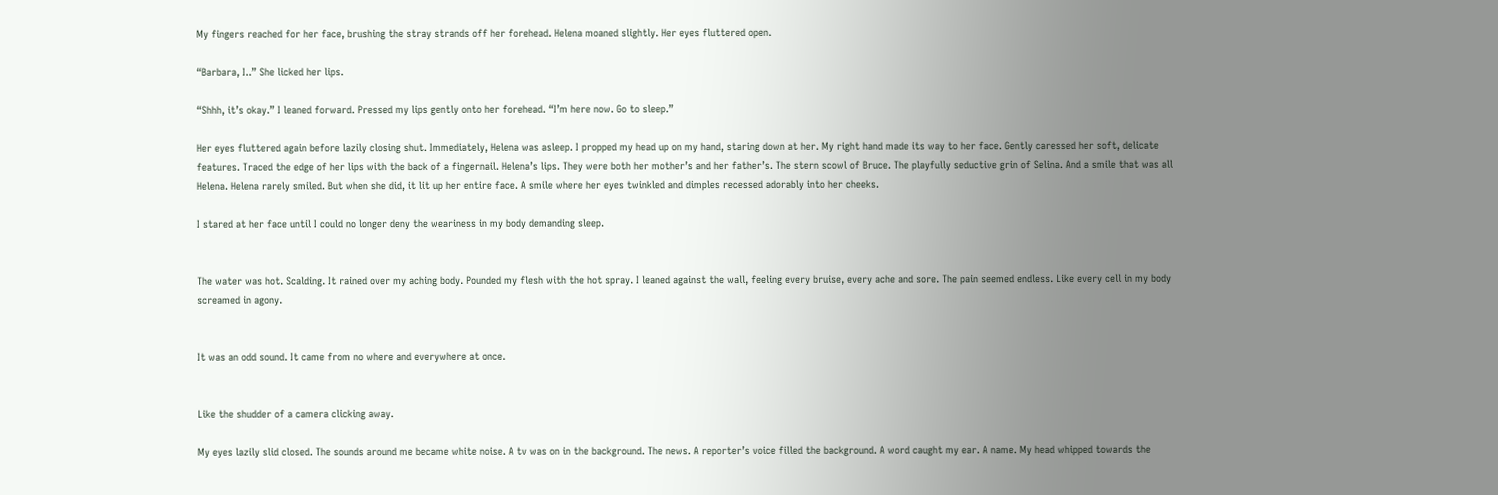My fingers reached for her face, brushing the stray strands off her forehead. Helena moaned slightly. Her eyes fluttered open.

“Barbara, I..” She licked her lips.

“Shhh, it’s okay.” I leaned forward. Pressed my lips gently onto her forehead. “I’m here now. Go to sleep.”

Her eyes fluttered again before lazily closing shut. Immediately, Helena was asleep. I propped my head up on my hand, staring down at her. My right hand made its way to her face. Gently caressed her soft, delicate features. Traced the edge of her lips with the back of a fingernail. Helena’s lips. They were both her mother’s and her father’s. The stern scowl of Bruce. The playfully seductive grin of Selina. And a smile that was all Helena. Helena rarely smiled. But when she did, it lit up her entire face. A smile where her eyes twinkled and dimples recessed adorably into her cheeks.

I stared at her face until I could no longer deny the weariness in my body demanding sleep.


The water was hot. Scalding. It rained over my aching body. Pounded my flesh with the hot spray. I leaned against the wall, feeling every bruise, every ache and sore. The pain seemed endless. Like every cell in my body screamed in agony.


It was an odd sound. It came from no where and everywhere at once.


Like the shudder of a camera clicking away.

My eyes lazily slid closed. The sounds around me became white noise. A tv was on in the background. The news. A reporter’s voice filled the background. A word caught my ear. A name. My head whipped towards the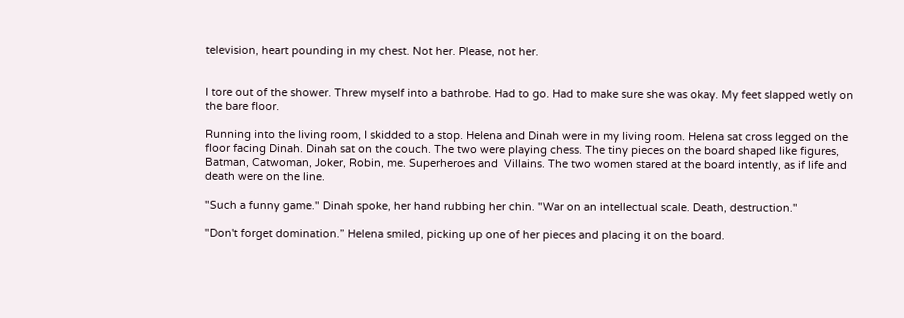television, heart pounding in my chest. Not her. Please, not her.


I tore out of the shower. Threw myself into a bathrobe. Had to go. Had to make sure she was okay. My feet slapped wetly on the bare floor.

Running into the living room, I skidded to a stop. Helena and Dinah were in my living room. Helena sat cross legged on the floor facing Dinah. Dinah sat on the couch. The two were playing chess. The tiny pieces on the board shaped like figures, Batman, Catwoman, Joker, Robin, me. Superheroes and  Villains. The two women stared at the board intently, as if life and death were on the line.

"Such a funny game." Dinah spoke, her hand rubbing her chin. "War on an intellectual scale. Death, destruction."

"Don't forget domination.” Helena smiled, picking up one of her pieces and placing it on the board.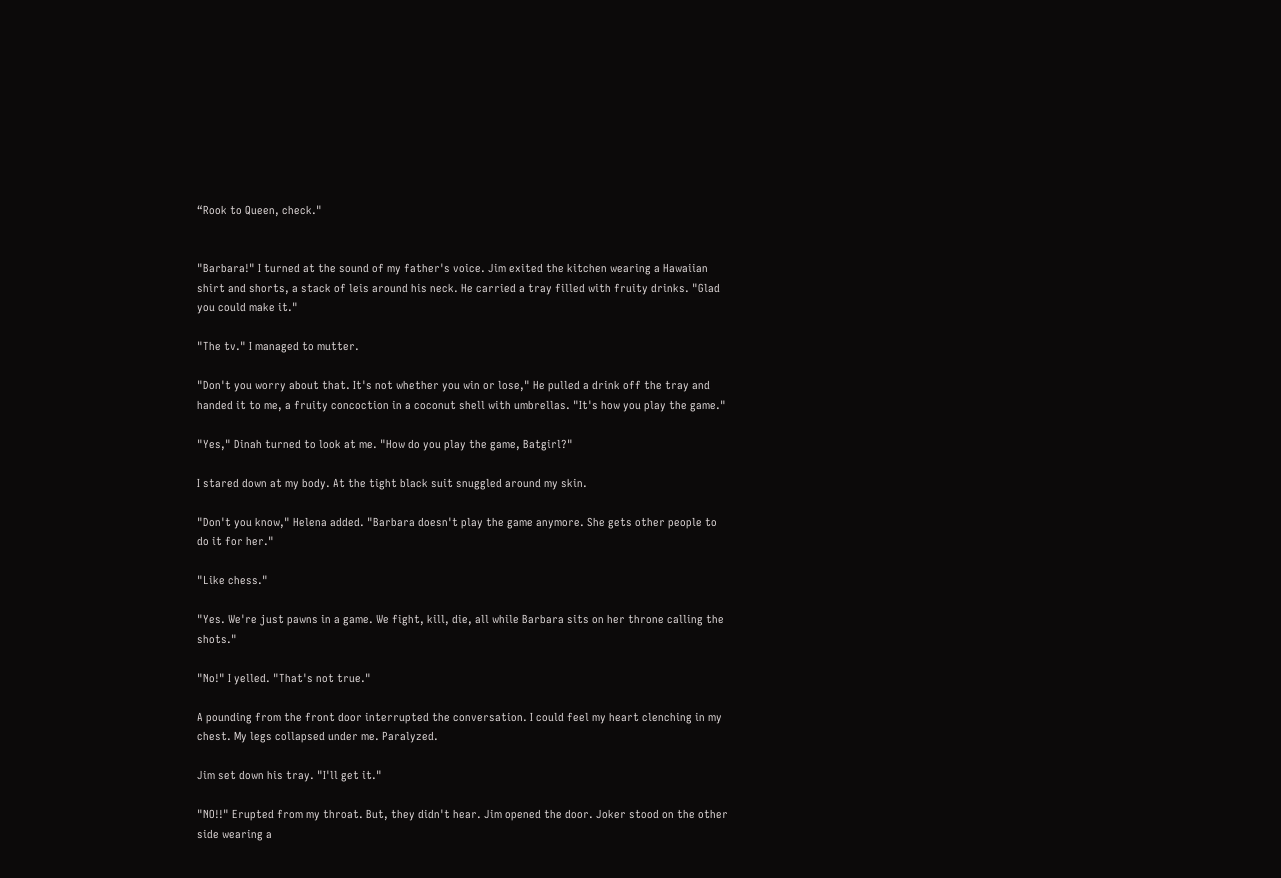“Rook to Queen, check."


"Barbara!" I turned at the sound of my father's voice. Jim exited the kitchen wearing a Hawaiian shirt and shorts, a stack of leis around his neck. He carried a tray filled with fruity drinks. "Glad you could make it."

"The tv." I managed to mutter.

"Don't you worry about that. It's not whether you win or lose," He pulled a drink off the tray and handed it to me, a fruity concoction in a coconut shell with umbrellas. "It's how you play the game."

"Yes," Dinah turned to look at me. "How do you play the game, Batgirl?"

I stared down at my body. At the tight black suit snuggled around my skin.

"Don't you know," Helena added. "Barbara doesn't play the game anymore. She gets other people to do it for her."

"Like chess."

"Yes. We're just pawns in a game. We fight, kill, die, all while Barbara sits on her throne calling the shots."

"No!" I yelled. "That's not true."

A pounding from the front door interrupted the conversation. I could feel my heart clenching in my chest. My legs collapsed under me. Paralyzed.

Jim set down his tray. "I'll get it."

"NO!!" Erupted from my throat. But, they didn't hear. Jim opened the door. Joker stood on the other side wearing a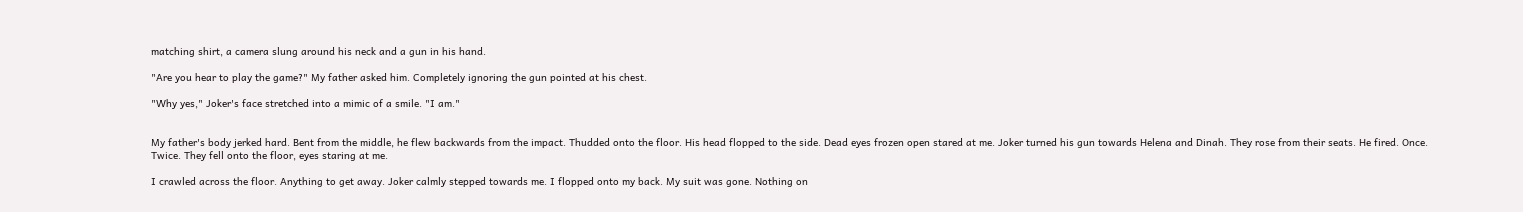matching shirt, a camera slung around his neck and a gun in his hand.

"Are you hear to play the game?" My father asked him. Completely ignoring the gun pointed at his chest.

"Why yes," Joker's face stretched into a mimic of a smile. "I am."


My father's body jerked hard. Bent from the middle, he flew backwards from the impact. Thudded onto the floor. His head flopped to the side. Dead eyes frozen open stared at me. Joker turned his gun towards Helena and Dinah. They rose from their seats. He fired. Once. Twice. They fell onto the floor, eyes staring at me.

I crawled across the floor. Anything to get away. Joker calmly stepped towards me. I flopped onto my back. My suit was gone. Nothing on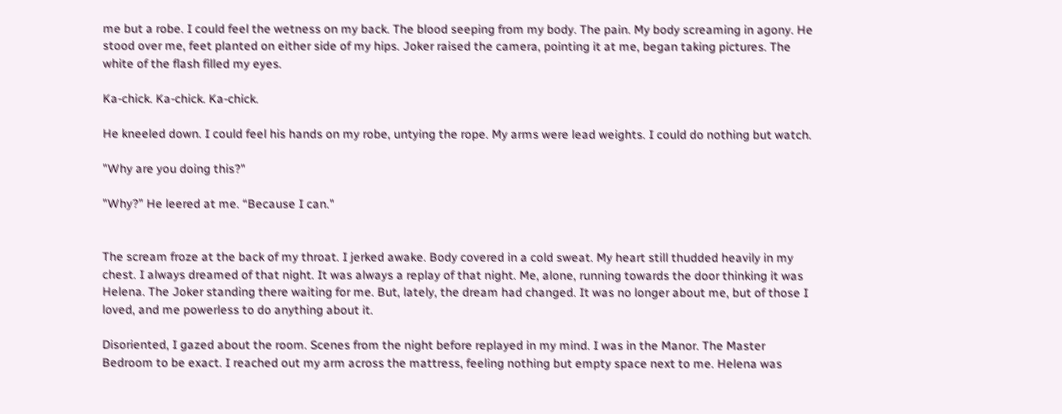me but a robe. I could feel the wetness on my back. The blood seeping from my body. The pain. My body screaming in agony. He stood over me, feet planted on either side of my hips. Joker raised the camera, pointing it at me, began taking pictures. The white of the flash filled my eyes.

Ka-chick. Ka-chick. Ka-chick.

He kneeled down. I could feel his hands on my robe, untying the rope. My arms were lead weights. I could do nothing but watch.

"Why are you doing this?"

"Why?” He leered at me. “Because I can."


The scream froze at the back of my throat. I jerked awake. Body covered in a cold sweat. My heart still thudded heavily in my chest. I always dreamed of that night. It was always a replay of that night. Me, alone, running towards the door thinking it was Helena. The Joker standing there waiting for me. But, lately, the dream had changed. It was no longer about me, but of those I loved, and me powerless to do anything about it.

Disoriented, I gazed about the room. Scenes from the night before replayed in my mind. I was in the Manor. The Master Bedroom to be exact. I reached out my arm across the mattress, feeling nothing but empty space next to me. Helena was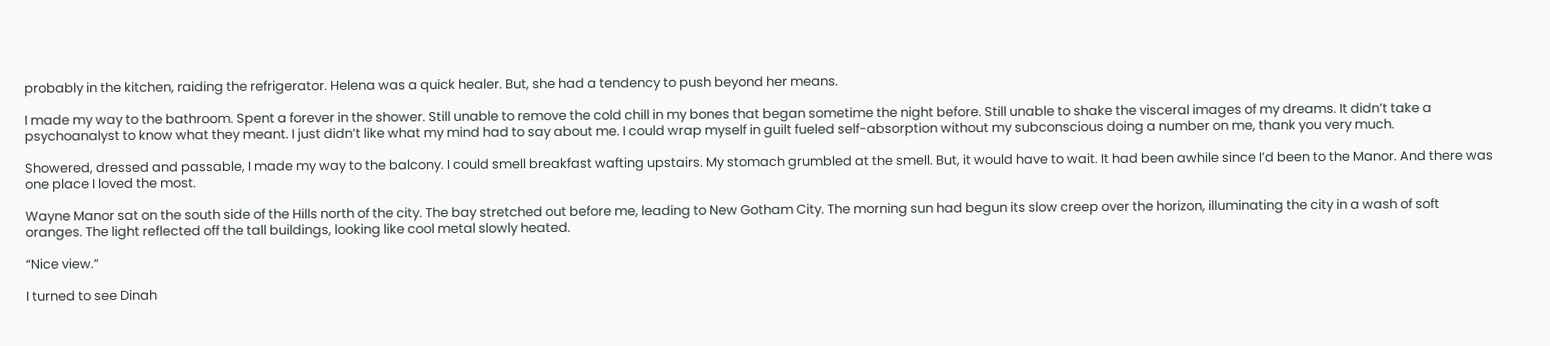probably in the kitchen, raiding the refrigerator. Helena was a quick healer. But, she had a tendency to push beyond her means.

I made my way to the bathroom. Spent a forever in the shower. Still unable to remove the cold chill in my bones that began sometime the night before. Still unable to shake the visceral images of my dreams. It didn’t take a psychoanalyst to know what they meant. I just didn’t like what my mind had to say about me. I could wrap myself in guilt fueled self-absorption without my subconscious doing a number on me, thank you very much.

Showered, dressed and passable, I made my way to the balcony. I could smell breakfast wafting upstairs. My stomach grumbled at the smell. But, it would have to wait. It had been awhile since I’d been to the Manor. And there was one place I loved the most.

Wayne Manor sat on the south side of the Hills north of the city. The bay stretched out before me, leading to New Gotham City. The morning sun had begun its slow creep over the horizon, illuminating the city in a wash of soft oranges. The light reflected off the tall buildings, looking like cool metal slowly heated.

“Nice view.”

I turned to see Dinah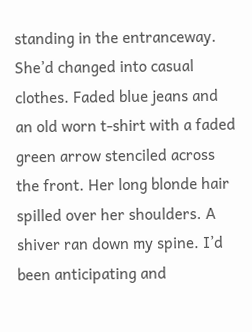standing in the entranceway. She’d changed into casual clothes. Faded blue jeans and an old worn t-shirt with a faded green arrow stenciled across the front. Her long blonde hair spilled over her shoulders. A shiver ran down my spine. I’d been anticipating and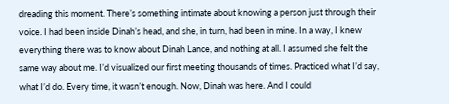dreading this moment. There’s something intimate about knowing a person just through their voice. I had been inside Dinah’s head, and she, in turn, had been in mine. In a way, I knew everything there was to know about Dinah Lance, and nothing at all. I assumed she felt the same way about me. I’d visualized our first meeting thousands of times. Practiced what I’d say, what I’d do. Every time, it wasn’t enough. Now, Dinah was here. And I could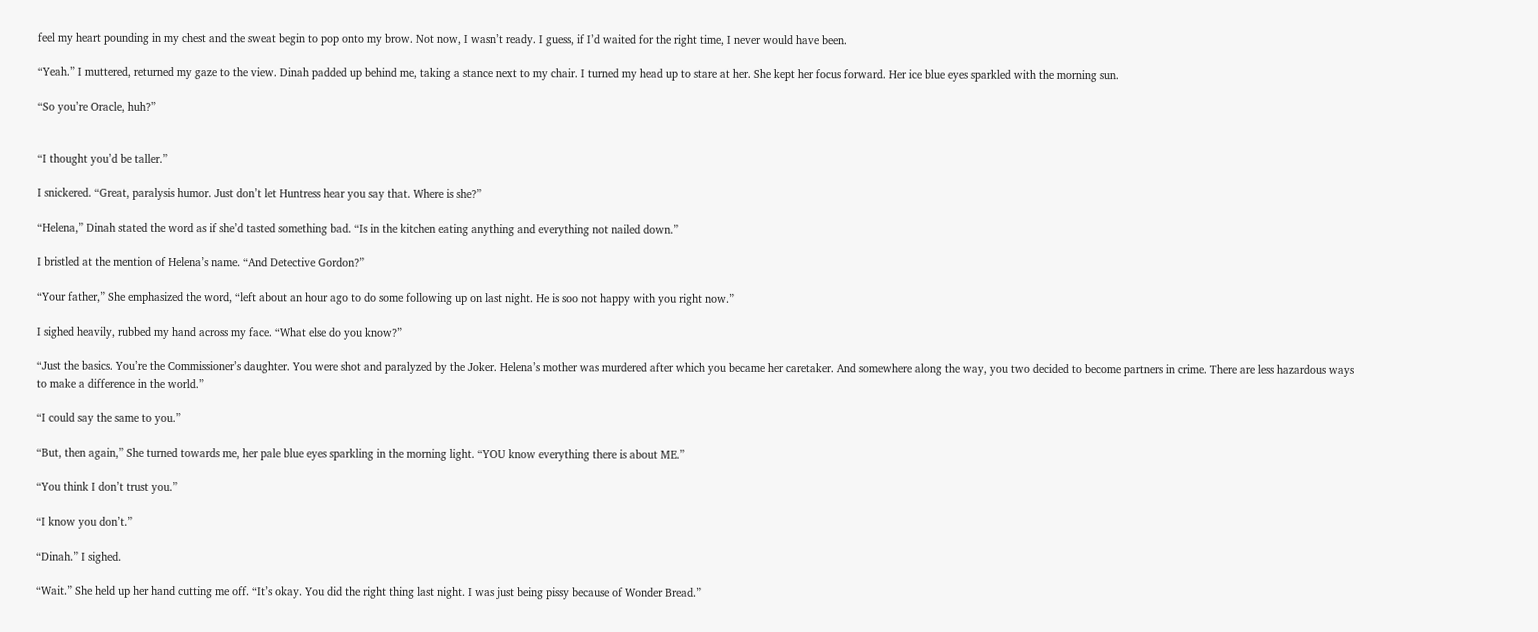feel my heart pounding in my chest and the sweat begin to pop onto my brow. Not now, I wasn’t ready. I guess, if I’d waited for the right time, I never would have been.

“Yeah.” I muttered, returned my gaze to the view. Dinah padded up behind me, taking a stance next to my chair. I turned my head up to stare at her. She kept her focus forward. Her ice blue eyes sparkled with the morning sun.

“So you’re Oracle, huh?”


“I thought you’d be taller.”

I snickered. “Great, paralysis humor. Just don’t let Huntress hear you say that. Where is she?”

“Helena,” Dinah stated the word as if she’d tasted something bad. “Is in the kitchen eating anything and everything not nailed down.”

I bristled at the mention of Helena’s name. “And Detective Gordon?”

“Your father,” She emphasized the word, “left about an hour ago to do some following up on last night. He is soo not happy with you right now.”

I sighed heavily, rubbed my hand across my face. “What else do you know?”

“Just the basics. You’re the Commissioner’s daughter. You were shot and paralyzed by the Joker. Helena’s mother was murdered after which you became her caretaker. And somewhere along the way, you two decided to become partners in crime. There are less hazardous ways to make a difference in the world.”

“I could say the same to you.”

“But, then again,” She turned towards me, her pale blue eyes sparkling in the morning light. “YOU know everything there is about ME.”

“You think I don’t trust you.”

“I know you don’t.”

“Dinah.” I sighed.

“Wait.” She held up her hand cutting me off. “It’s okay. You did the right thing last night. I was just being pissy because of Wonder Bread.”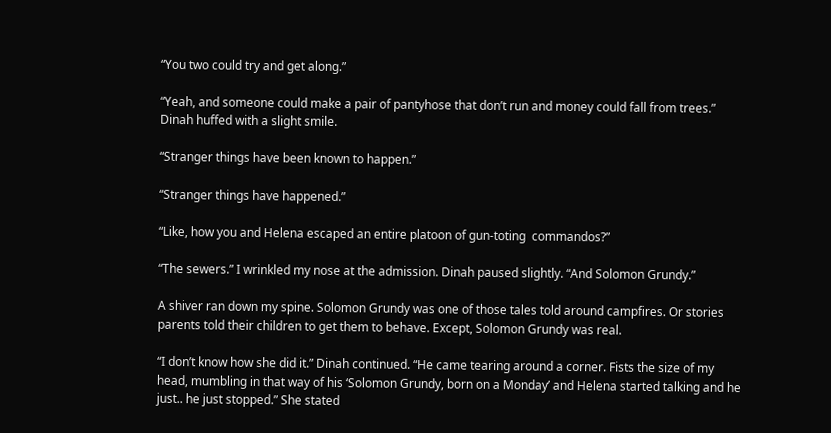“You two could try and get along.”

“Yeah, and someone could make a pair of pantyhose that don’t run and money could fall from trees.” Dinah huffed with a slight smile.

“Stranger things have been known to happen.”

“Stranger things have happened.”

“Like, how you and Helena escaped an entire platoon of gun-toting  commandos?”

“The sewers.” I wrinkled my nose at the admission. Dinah paused slightly. “And Solomon Grundy.”

A shiver ran down my spine. Solomon Grundy was one of those tales told around campfires. Or stories parents told their children to get them to behave. Except, Solomon Grundy was real.

“I don’t know how she did it.” Dinah continued. “He came tearing around a corner. Fists the size of my head, mumbling in that way of his ‘Solomon Grundy, born on a Monday’ and Helena started talking and he just.. he just stopped.” She stated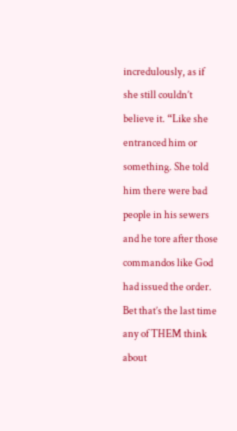incredulously, as if she still couldn’t believe it. “Like she entranced him or something. She told him there were bad people in his sewers and he tore after those commandos like God had issued the order. Bet that’s the last time any of THEM think about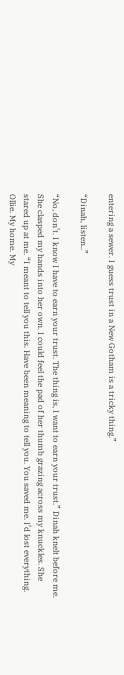entering a sewer. I guess trust in a New Gotham is a tricky thing.”

“Dinah, listen..”

“No, don’t. I know I have to earn your trust. The thing is, I want to earn your trust.” Dinah knelt before me. She clasped my hands into her own. I could feel the pad of her thumb grazing across my knuckles. She stared up at me. “I meant to tell you this. Have been meaning to tell you. You saved me. I’d lost everything. Ollie. My home. My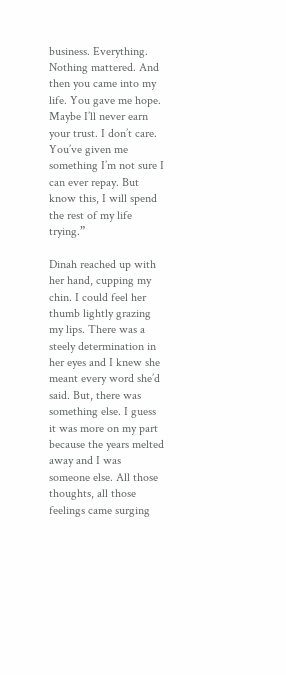business. Everything. Nothing mattered. And then you came into my life. You gave me hope. Maybe I’ll never earn your trust. I don’t care. You’ve given me something I’m not sure I can ever repay. But know this, I will spend the rest of my life trying.”

Dinah reached up with her hand, cupping my chin. I could feel her thumb lightly grazing my lips. There was a steely determination in her eyes and I knew she meant every word she’d said. But, there was something else. I guess it was more on my part because the years melted away and I was someone else. All those thoughts, all those feelings came surging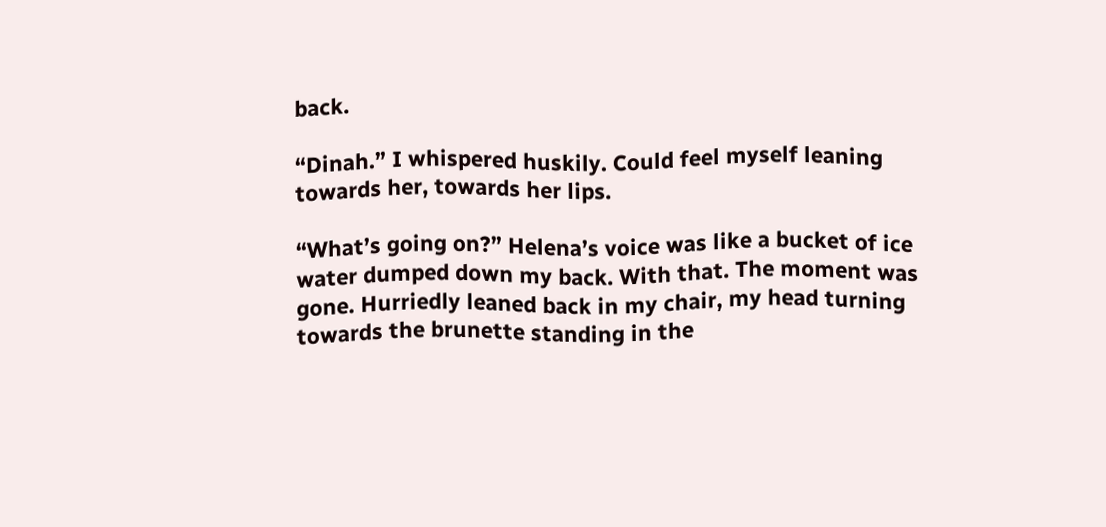back.

“Dinah.” I whispered huskily. Could feel myself leaning towards her, towards her lips.

“What’s going on?” Helena’s voice was like a bucket of ice water dumped down my back. With that. The moment was gone. Hurriedly leaned back in my chair, my head turning towards the brunette standing in the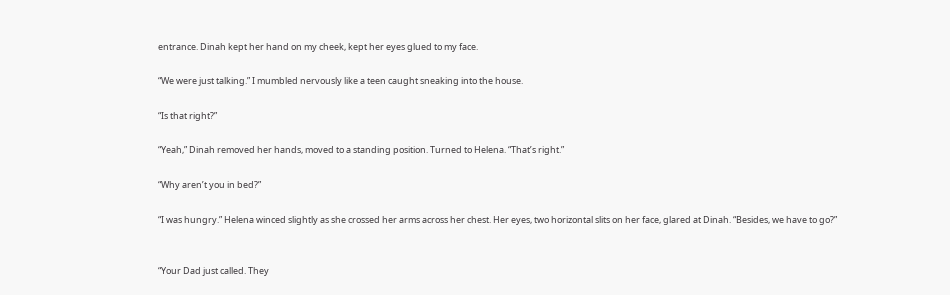entrance. Dinah kept her hand on my cheek, kept her eyes glued to my face.

“We were just talking.” I mumbled nervously like a teen caught sneaking into the house.

“Is that right?”

“Yeah,” Dinah removed her hands, moved to a standing position. Turned to Helena. “That’s right.”

“Why aren’t you in bed?”

“I was hungry.” Helena winced slightly as she crossed her arms across her chest. Her eyes, two horizontal slits on her face, glared at Dinah. “Besides, we have to go?”


“Your Dad just called. They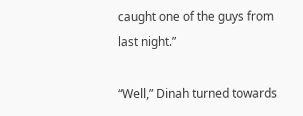caught one of the guys from last night.”

“Well,” Dinah turned towards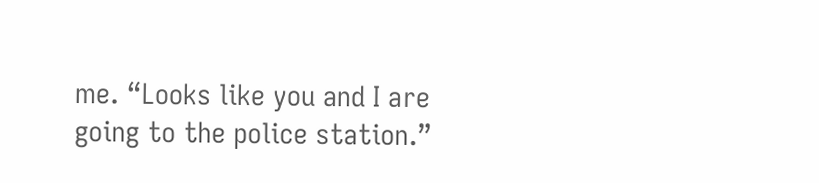me. “Looks like you and I are going to the police station.”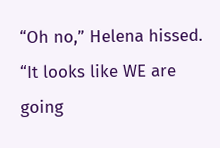“Oh no,” Helena hissed. “It looks like WE are going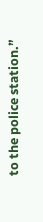to the police station.”